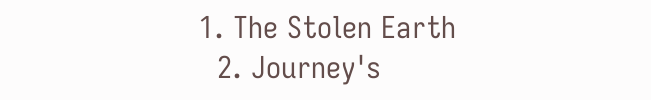1. The Stolen Earth
  2. Journey's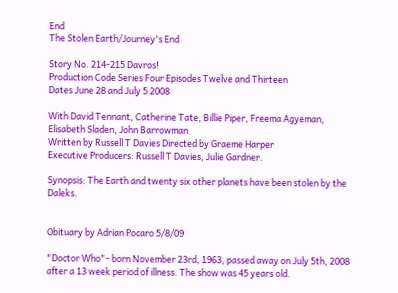End
The Stolen Earth/Journey's End

Story No. 214-215 Davros!
Production Code Series Four Episodes Twelve and Thirteen
Dates June 28 and July 5 2008

With David Tennant, Catherine Tate, Billie Piper, Freema Agyeman, Elisabeth Sladen, John Barrowman
Written by Russell T Davies Directed by Graeme Harper
Executive Producers: Russell T Davies, Julie Gardner.

Synopsis: The Earth and twenty six other planets have been stolen by the Daleks.


Obituary by Adrian Pocaro 5/8/09

"Doctor Who"- born November 23rd, 1963, passed away on July 5th, 2008 after a 13 week period of illness. The show was 45 years old.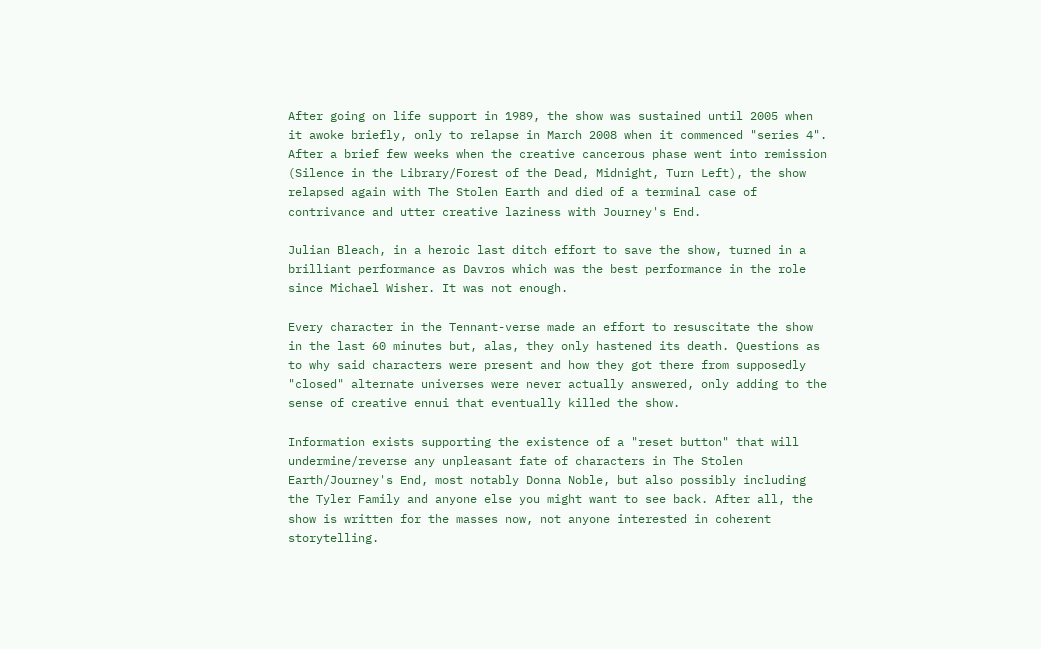After going on life support in 1989, the show was sustained until 2005 when it awoke briefly, only to relapse in March 2008 when it commenced "series 4". After a brief few weeks when the creative cancerous phase went into remission (Silence in the Library/Forest of the Dead, Midnight, Turn Left), the show relapsed again with The Stolen Earth and died of a terminal case of contrivance and utter creative laziness with Journey's End.

Julian Bleach, in a heroic last ditch effort to save the show, turned in a brilliant performance as Davros which was the best performance in the role since Michael Wisher. It was not enough.

Every character in the Tennant-verse made an effort to resuscitate the show in the last 60 minutes but, alas, they only hastened its death. Questions as to why said characters were present and how they got there from supposedly "closed" alternate universes were never actually answered, only adding to the sense of creative ennui that eventually killed the show.

Information exists supporting the existence of a "reset button" that will undermine/reverse any unpleasant fate of characters in The Stolen Earth/Journey's End, most notably Donna Noble, but also possibly including the Tyler Family and anyone else you might want to see back. After all, the show is written for the masses now, not anyone interested in coherent storytelling.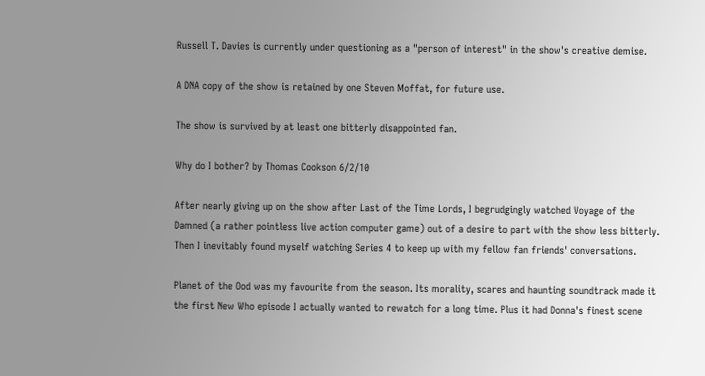Russell T. Davies is currently under questioning as a "person of interest" in the show's creative demise.

A DNA copy of the show is retained by one Steven Moffat, for future use.

The show is survived by at least one bitterly disappointed fan.

Why do I bother? by Thomas Cookson 6/2/10

After nearly giving up on the show after Last of the Time Lords, I begrudgingly watched Voyage of the Damned (a rather pointless live action computer game) out of a desire to part with the show less bitterly. Then I inevitably found myself watching Series 4 to keep up with my fellow fan friends' conversations.

Planet of the Ood was my favourite from the season. Its morality, scares and haunting soundtrack made it the first New Who episode I actually wanted to rewatch for a long time. Plus it had Donna's finest scene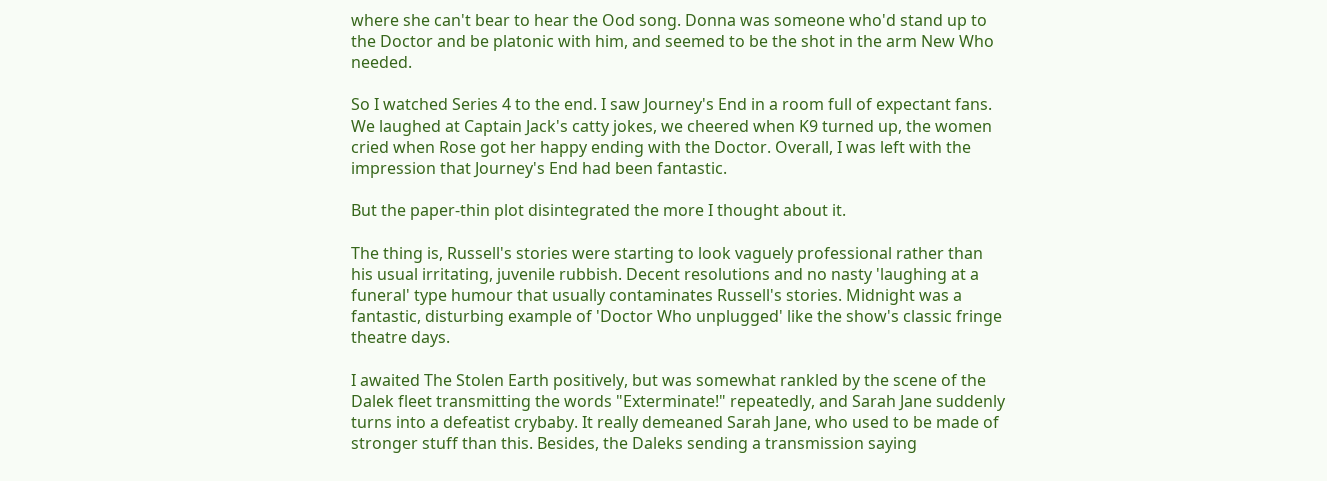where she can't bear to hear the Ood song. Donna was someone who'd stand up to the Doctor and be platonic with him, and seemed to be the shot in the arm New Who needed.

So I watched Series 4 to the end. I saw Journey's End in a room full of expectant fans. We laughed at Captain Jack's catty jokes, we cheered when K9 turned up, the women cried when Rose got her happy ending with the Doctor. Overall, I was left with the impression that Journey's End had been fantastic.

But the paper-thin plot disintegrated the more I thought about it.

The thing is, Russell's stories were starting to look vaguely professional rather than his usual irritating, juvenile rubbish. Decent resolutions and no nasty 'laughing at a funeral' type humour that usually contaminates Russell's stories. Midnight was a fantastic, disturbing example of 'Doctor Who unplugged' like the show's classic fringe theatre days.

I awaited The Stolen Earth positively, but was somewhat rankled by the scene of the Dalek fleet transmitting the words "Exterminate!" repeatedly, and Sarah Jane suddenly turns into a defeatist crybaby. It really demeaned Sarah Jane, who used to be made of stronger stuff than this. Besides, the Daleks sending a transmission saying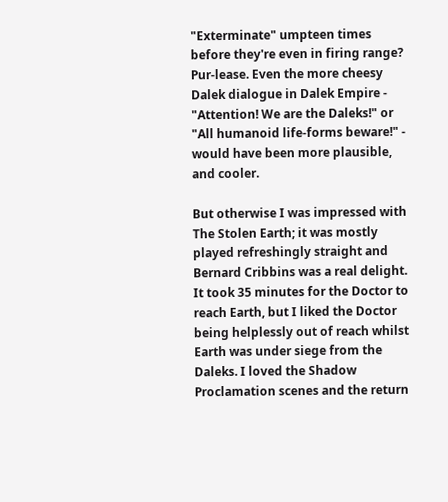"Exterminate" umpteen times before they're even in firing range? Pur-lease. Even the more cheesy Dalek dialogue in Dalek Empire - "Attention! We are the Daleks!" or "All humanoid life-forms beware!" - would have been more plausible, and cooler.

But otherwise I was impressed with The Stolen Earth; it was mostly played refreshingly straight and Bernard Cribbins was a real delight. It took 35 minutes for the Doctor to reach Earth, but I liked the Doctor being helplessly out of reach whilst Earth was under siege from the Daleks. I loved the Shadow Proclamation scenes and the return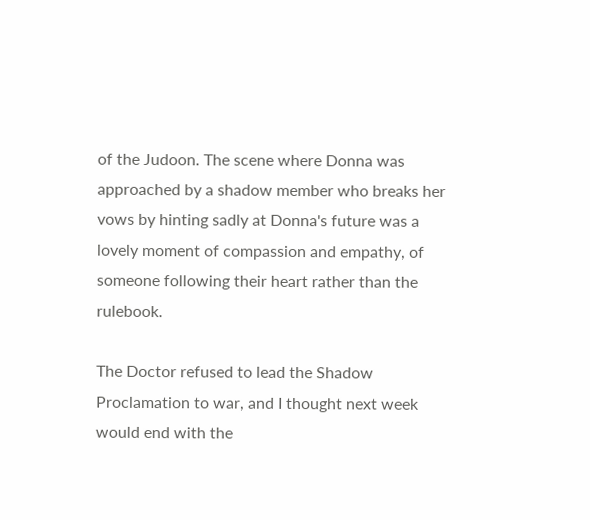of the Judoon. The scene where Donna was approached by a shadow member who breaks her vows by hinting sadly at Donna's future was a lovely moment of compassion and empathy, of someone following their heart rather than the rulebook.

The Doctor refused to lead the Shadow Proclamation to war, and I thought next week would end with the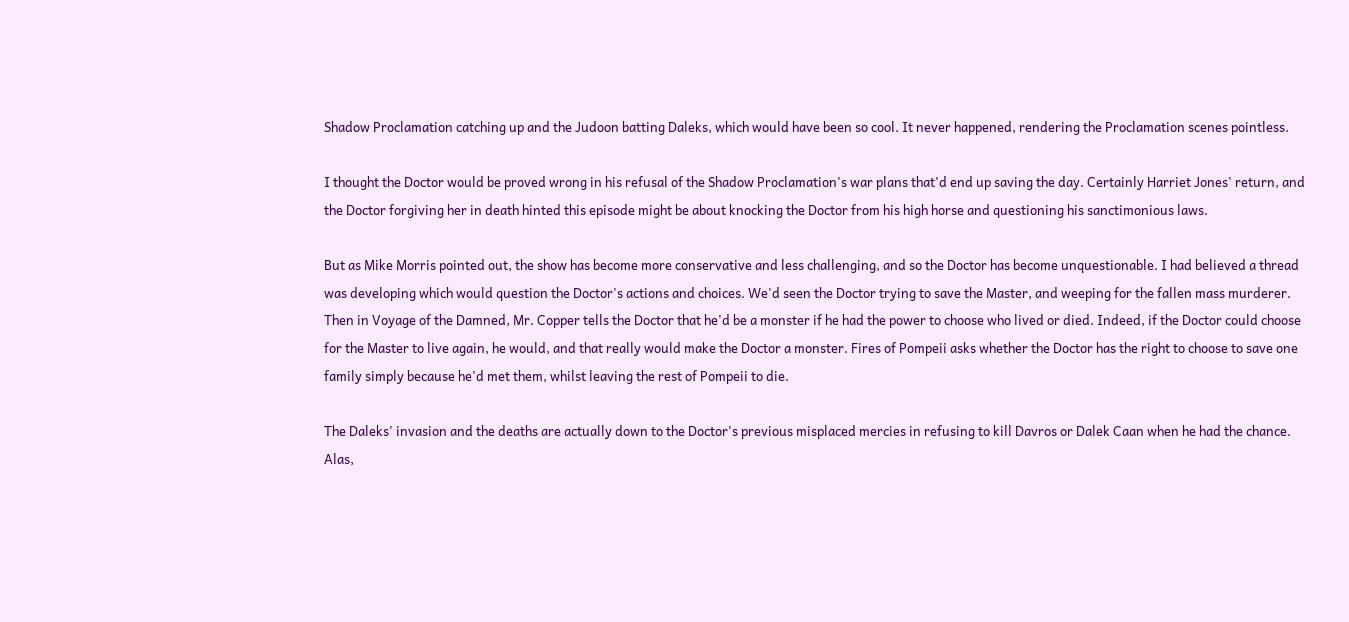Shadow Proclamation catching up and the Judoon batting Daleks, which would have been so cool. It never happened, rendering the Proclamation scenes pointless.

I thought the Doctor would be proved wrong in his refusal of the Shadow Proclamation's war plans that'd end up saving the day. Certainly Harriet Jones' return, and the Doctor forgiving her in death hinted this episode might be about knocking the Doctor from his high horse and questioning his sanctimonious laws.

But as Mike Morris pointed out, the show has become more conservative and less challenging, and so the Doctor has become unquestionable. I had believed a thread was developing which would question the Doctor's actions and choices. We'd seen the Doctor trying to save the Master, and weeping for the fallen mass murderer. Then in Voyage of the Damned, Mr. Copper tells the Doctor that he'd be a monster if he had the power to choose who lived or died. Indeed, if the Doctor could choose for the Master to live again, he would, and that really would make the Doctor a monster. Fires of Pompeii asks whether the Doctor has the right to choose to save one family simply because he'd met them, whilst leaving the rest of Pompeii to die.

The Daleks' invasion and the deaths are actually down to the Doctor's previous misplaced mercies in refusing to kill Davros or Dalek Caan when he had the chance. Alas,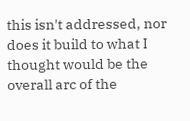this isn't addressed, nor does it build to what I thought would be the overall arc of the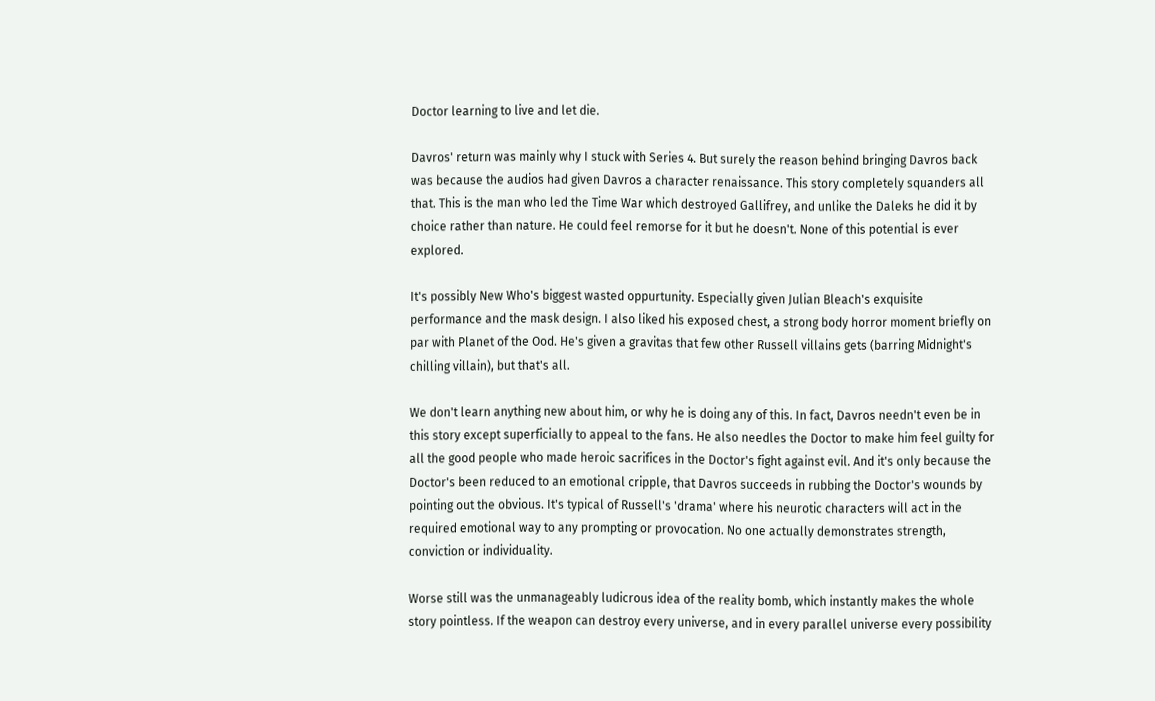Doctor learning to live and let die.

Davros' return was mainly why I stuck with Series 4. But surely the reason behind bringing Davros back was because the audios had given Davros a character renaissance. This story completely squanders all that. This is the man who led the Time War which destroyed Gallifrey, and unlike the Daleks he did it by choice rather than nature. He could feel remorse for it but he doesn't. None of this potential is ever explored.

It's possibly New Who's biggest wasted oppurtunity. Especially given Julian Bleach's exquisite performance and the mask design. I also liked his exposed chest, a strong body horror moment briefly on par with Planet of the Ood. He's given a gravitas that few other Russell villains gets (barring Midnight's chilling villain), but that's all.

We don't learn anything new about him, or why he is doing any of this. In fact, Davros needn't even be in this story except superficially to appeal to the fans. He also needles the Doctor to make him feel guilty for all the good people who made heroic sacrifices in the Doctor's fight against evil. And it's only because the Doctor's been reduced to an emotional cripple, that Davros succeeds in rubbing the Doctor's wounds by pointing out the obvious. It's typical of Russell's 'drama' where his neurotic characters will act in the required emotional way to any prompting or provocation. No one actually demonstrates strength, conviction or individuality.

Worse still was the unmanageably ludicrous idea of the reality bomb, which instantly makes the whole story pointless. If the weapon can destroy every universe, and in every parallel universe every possibility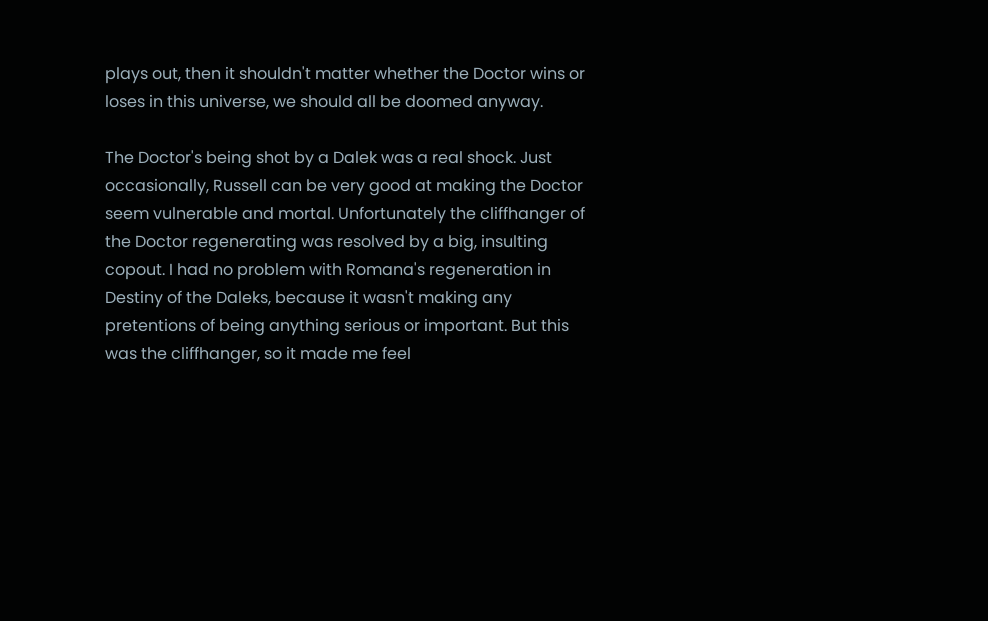plays out, then it shouldn't matter whether the Doctor wins or loses in this universe, we should all be doomed anyway.

The Doctor's being shot by a Dalek was a real shock. Just occasionally, Russell can be very good at making the Doctor seem vulnerable and mortal. Unfortunately the cliffhanger of the Doctor regenerating was resolved by a big, insulting copout. I had no problem with Romana's regeneration in Destiny of the Daleks, because it wasn't making any pretentions of being anything serious or important. But this was the cliffhanger, so it made me feel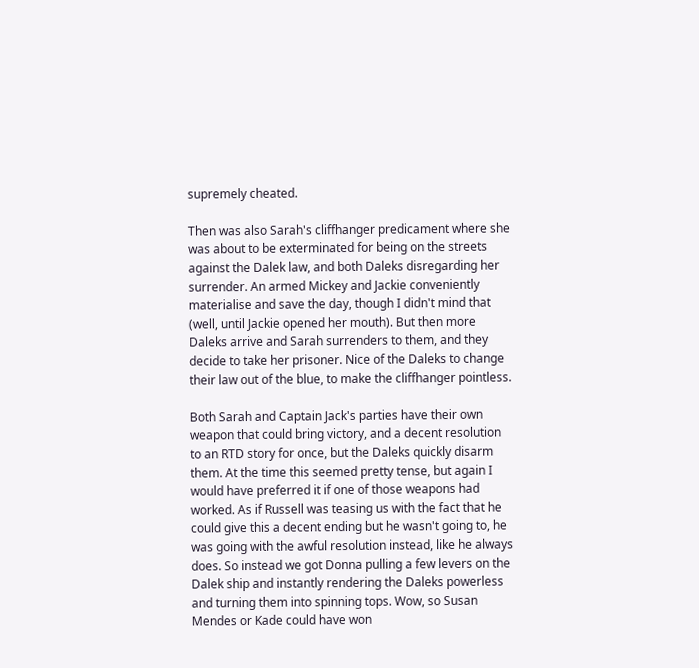supremely cheated.

Then was also Sarah's cliffhanger predicament where she was about to be exterminated for being on the streets against the Dalek law, and both Daleks disregarding her surrender. An armed Mickey and Jackie conveniently materialise and save the day, though I didn't mind that (well, until Jackie opened her mouth). But then more Daleks arrive and Sarah surrenders to them, and they decide to take her prisoner. Nice of the Daleks to change their law out of the blue, to make the cliffhanger pointless.

Both Sarah and Captain Jack's parties have their own weapon that could bring victory, and a decent resolution to an RTD story for once, but the Daleks quickly disarm them. At the time this seemed pretty tense, but again I would have preferred it if one of those weapons had worked. As if Russell was teasing us with the fact that he could give this a decent ending but he wasn't going to, he was going with the awful resolution instead, like he always does. So instead we got Donna pulling a few levers on the Dalek ship and instantly rendering the Daleks powerless and turning them into spinning tops. Wow, so Susan Mendes or Kade could have won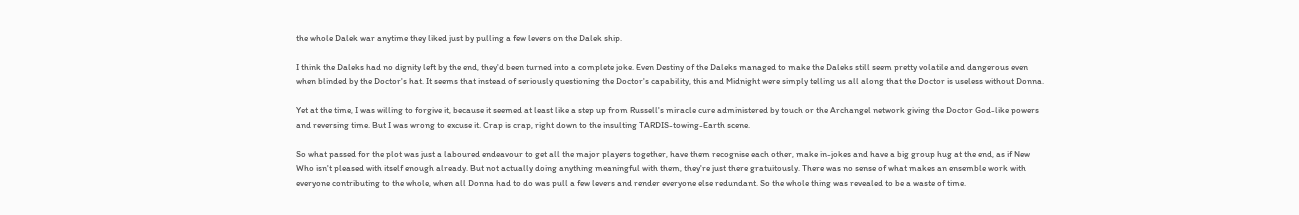the whole Dalek war anytime they liked just by pulling a few levers on the Dalek ship.

I think the Daleks had no dignity left by the end, they'd been turned into a complete joke. Even Destiny of the Daleks managed to make the Daleks still seem pretty volatile and dangerous even when blinded by the Doctor's hat. It seems that instead of seriously questioning the Doctor's capability, this and Midnight were simply telling us all along that the Doctor is useless without Donna.

Yet at the time, I was willing to forgive it, because it seemed at least like a step up from Russell's miracle cure administered by touch or the Archangel network giving the Doctor God-like powers and reversing time. But I was wrong to excuse it. Crap is crap, right down to the insulting TARDIS-towing-Earth scene.

So what passed for the plot was just a laboured endeavour to get all the major players together, have them recognise each other, make in-jokes and have a big group hug at the end, as if New Who isn't pleased with itself enough already. But not actually doing anything meaningful with them, they're just there gratuitously. There was no sense of what makes an ensemble work with everyone contributing to the whole, when all Donna had to do was pull a few levers and render everyone else redundant. So the whole thing was revealed to be a waste of time.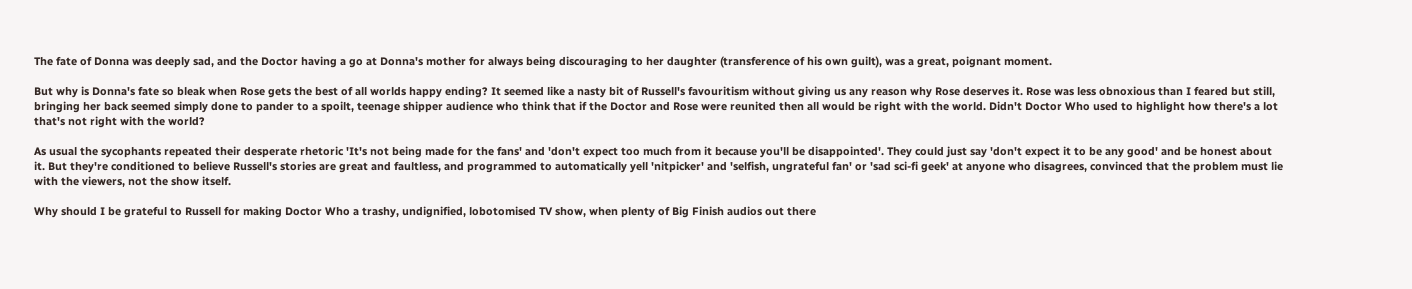The fate of Donna was deeply sad, and the Doctor having a go at Donna's mother for always being discouraging to her daughter (transference of his own guilt), was a great, poignant moment.

But why is Donna's fate so bleak when Rose gets the best of all worlds happy ending? It seemed like a nasty bit of Russell's favouritism without giving us any reason why Rose deserves it. Rose was less obnoxious than I feared but still, bringing her back seemed simply done to pander to a spoilt, teenage shipper audience who think that if the Doctor and Rose were reunited then all would be right with the world. Didn't Doctor Who used to highlight how there's a lot that's not right with the world?

As usual the sycophants repeated their desperate rhetoric 'It's not being made for the fans' and 'don't expect too much from it because you'll be disappointed'. They could just say 'don't expect it to be any good' and be honest about it. But they're conditioned to believe Russell's stories are great and faultless, and programmed to automatically yell 'nitpicker' and 'selfish, ungrateful fan' or 'sad sci-fi geek' at anyone who disagrees, convinced that the problem must lie with the viewers, not the show itself.

Why should I be grateful to Russell for making Doctor Who a trashy, undignified, lobotomised TV show, when plenty of Big Finish audios out there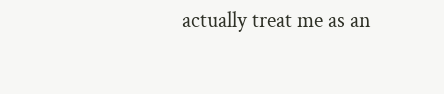actually treat me as an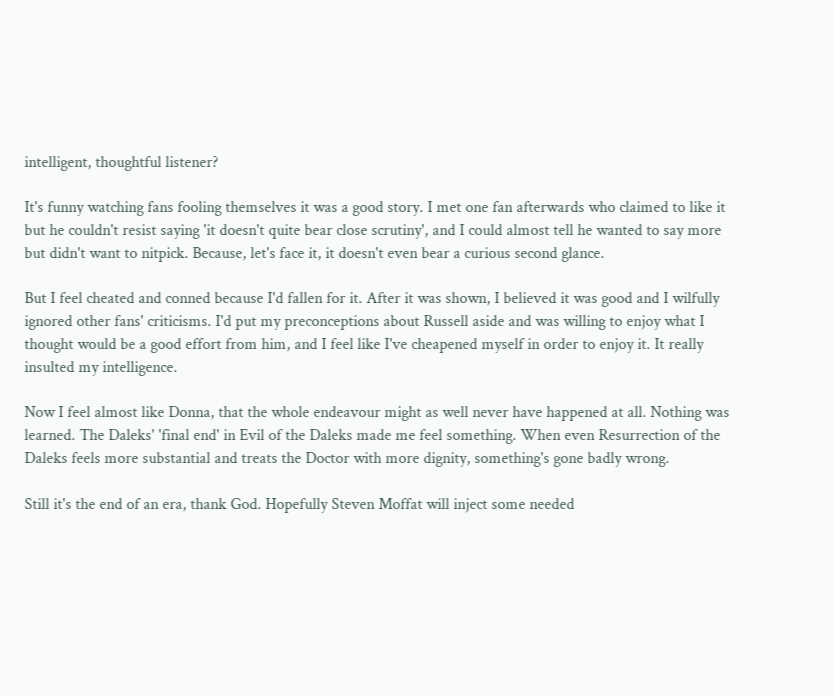intelligent, thoughtful listener?

It's funny watching fans fooling themselves it was a good story. I met one fan afterwards who claimed to like it but he couldn't resist saying 'it doesn't quite bear close scrutiny', and I could almost tell he wanted to say more but didn't want to nitpick. Because, let's face it, it doesn't even bear a curious second glance.

But I feel cheated and conned because I'd fallen for it. After it was shown, I believed it was good and I wilfully ignored other fans' criticisms. I'd put my preconceptions about Russell aside and was willing to enjoy what I thought would be a good effort from him, and I feel like I've cheapened myself in order to enjoy it. It really insulted my intelligence.

Now I feel almost like Donna, that the whole endeavour might as well never have happened at all. Nothing was learned. The Daleks' 'final end' in Evil of the Daleks made me feel something. When even Resurrection of the Daleks feels more substantial and treats the Doctor with more dignity, something's gone badly wrong.

Still it's the end of an era, thank God. Hopefully Steven Moffat will inject some needed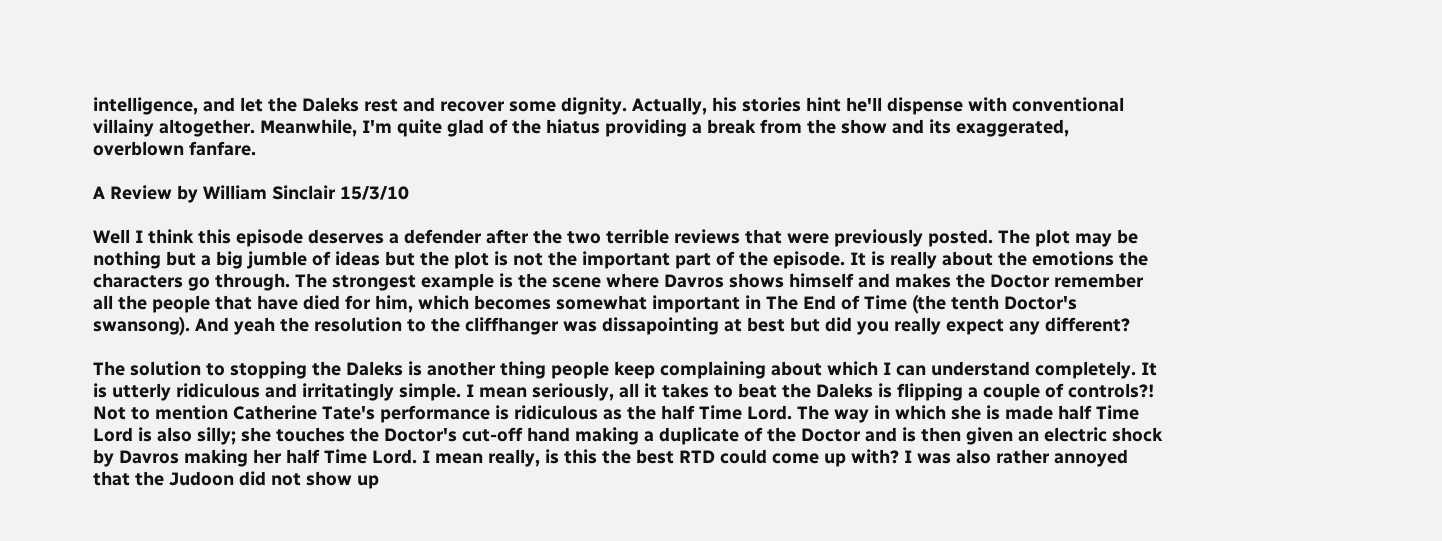intelligence, and let the Daleks rest and recover some dignity. Actually, his stories hint he'll dispense with conventional villainy altogether. Meanwhile, I'm quite glad of the hiatus providing a break from the show and its exaggerated, overblown fanfare.

A Review by William Sinclair 15/3/10

Well I think this episode deserves a defender after the two terrible reviews that were previously posted. The plot may be nothing but a big jumble of ideas but the plot is not the important part of the episode. It is really about the emotions the characters go through. The strongest example is the scene where Davros shows himself and makes the Doctor remember all the people that have died for him, which becomes somewhat important in The End of Time (the tenth Doctor's swansong). And yeah the resolution to the cliffhanger was dissapointing at best but did you really expect any different?

The solution to stopping the Daleks is another thing people keep complaining about which I can understand completely. It is utterly ridiculous and irritatingly simple. I mean seriously, all it takes to beat the Daleks is flipping a couple of controls?! Not to mention Catherine Tate's performance is ridiculous as the half Time Lord. The way in which she is made half Time Lord is also silly; she touches the Doctor's cut-off hand making a duplicate of the Doctor and is then given an electric shock by Davros making her half Time Lord. I mean really, is this the best RTD could come up with? I was also rather annoyed that the Judoon did not show up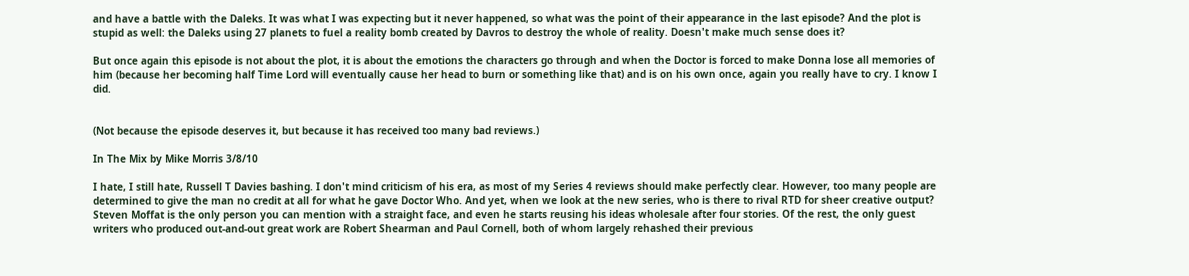and have a battle with the Daleks. It was what I was expecting but it never happened, so what was the point of their appearance in the last episode? And the plot is stupid as well: the Daleks using 27 planets to fuel a reality bomb created by Davros to destroy the whole of reality. Doesn't make much sense does it?

But once again this episode is not about the plot, it is about the emotions the characters go through and when the Doctor is forced to make Donna lose all memories of him (because her becoming half Time Lord will eventually cause her head to burn or something like that) and is on his own once, again you really have to cry. I know I did.


(Not because the episode deserves it, but because it has received too many bad reviews.)

In The Mix by Mike Morris 3/8/10

I hate, I still hate, Russell T Davies bashing. I don't mind criticism of his era, as most of my Series 4 reviews should make perfectly clear. However, too many people are determined to give the man no credit at all for what he gave Doctor Who. And yet, when we look at the new series, who is there to rival RTD for sheer creative output? Steven Moffat is the only person you can mention with a straight face, and even he starts reusing his ideas wholesale after four stories. Of the rest, the only guest writers who produced out-and-out great work are Robert Shearman and Paul Cornell, both of whom largely rehashed their previous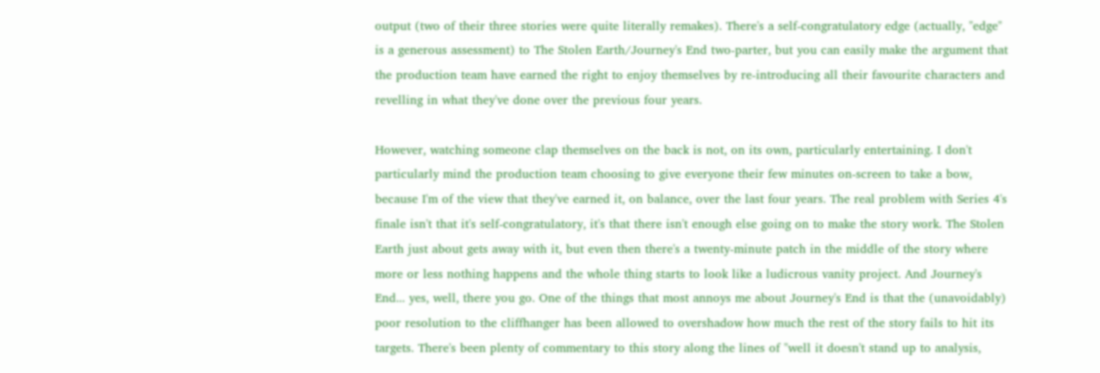output (two of their three stories were quite literally remakes). There's a self-congratulatory edge (actually, "edge" is a generous assessment) to The Stolen Earth/Journey's End two-parter, but you can easily make the argument that the production team have earned the right to enjoy themselves by re-introducing all their favourite characters and revelling in what they've done over the previous four years.

However, watching someone clap themselves on the back is not, on its own, particularly entertaining. I don't particularly mind the production team choosing to give everyone their few minutes on-screen to take a bow, because I'm of the view that they've earned it, on balance, over the last four years. The real problem with Series 4's finale isn't that it's self-congratulatory, it's that there isn't enough else going on to make the story work. The Stolen Earth just about gets away with it, but even then there's a twenty-minute patch in the middle of the story where more or less nothing happens and the whole thing starts to look like a ludicrous vanity project. And Journey's End... yes, well, there you go. One of the things that most annoys me about Journey's End is that the (unavoidably) poor resolution to the cliffhanger has been allowed to overshadow how much the rest of the story fails to hit its targets. There's been plenty of commentary to this story along the lines of "well it doesn't stand up to analysis,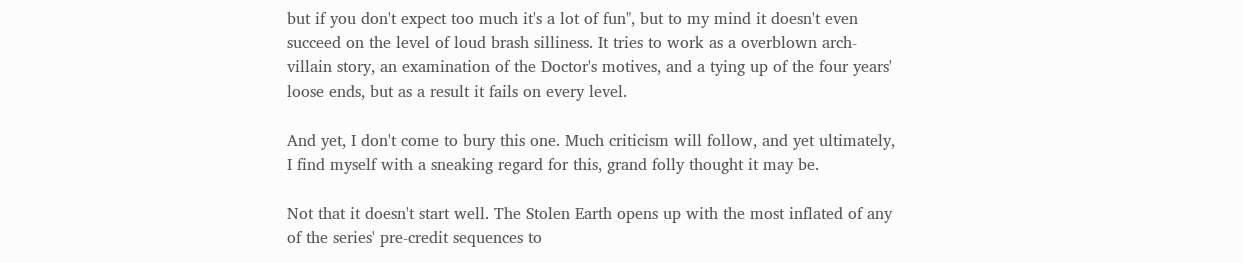but if you don't expect too much it's a lot of fun", but to my mind it doesn't even succeed on the level of loud brash silliness. It tries to work as a overblown arch-villain story, an examination of the Doctor's motives, and a tying up of the four years' loose ends, but as a result it fails on every level.

And yet, I don't come to bury this one. Much criticism will follow, and yet ultimately, I find myself with a sneaking regard for this, grand folly thought it may be.

Not that it doesn't start well. The Stolen Earth opens up with the most inflated of any of the series' pre-credit sequences to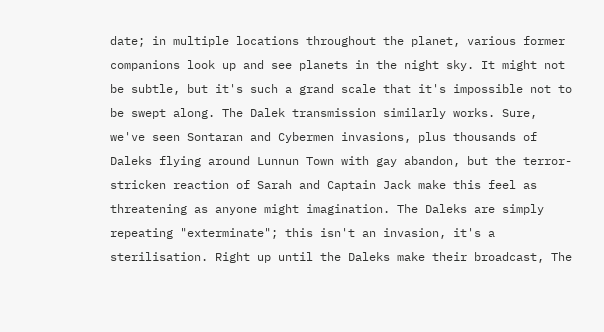date; in multiple locations throughout the planet, various former companions look up and see planets in the night sky. It might not be subtle, but it's such a grand scale that it's impossible not to be swept along. The Dalek transmission similarly works. Sure, we've seen Sontaran and Cybermen invasions, plus thousands of Daleks flying around Lunnun Town with gay abandon, but the terror-stricken reaction of Sarah and Captain Jack make this feel as threatening as anyone might imagination. The Daleks are simply repeating "exterminate"; this isn't an invasion, it's a sterilisation. Right up until the Daleks make their broadcast, The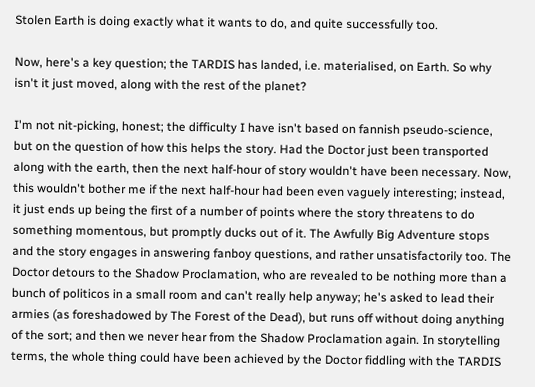Stolen Earth is doing exactly what it wants to do, and quite successfully too.

Now, here's a key question; the TARDIS has landed, i.e. materialised, on Earth. So why isn't it just moved, along with the rest of the planet?

I'm not nit-picking, honest; the difficulty I have isn't based on fannish pseudo-science, but on the question of how this helps the story. Had the Doctor just been transported along with the earth, then the next half-hour of story wouldn't have been necessary. Now, this wouldn't bother me if the next half-hour had been even vaguely interesting; instead, it just ends up being the first of a number of points where the story threatens to do something momentous, but promptly ducks out of it. The Awfully Big Adventure stops and the story engages in answering fanboy questions, and rather unsatisfactorily too. The Doctor detours to the Shadow Proclamation, who are revealed to be nothing more than a bunch of politicos in a small room and can't really help anyway; he's asked to lead their armies (as foreshadowed by The Forest of the Dead), but runs off without doing anything of the sort; and then we never hear from the Shadow Proclamation again. In storytelling terms, the whole thing could have been achieved by the Doctor fiddling with the TARDIS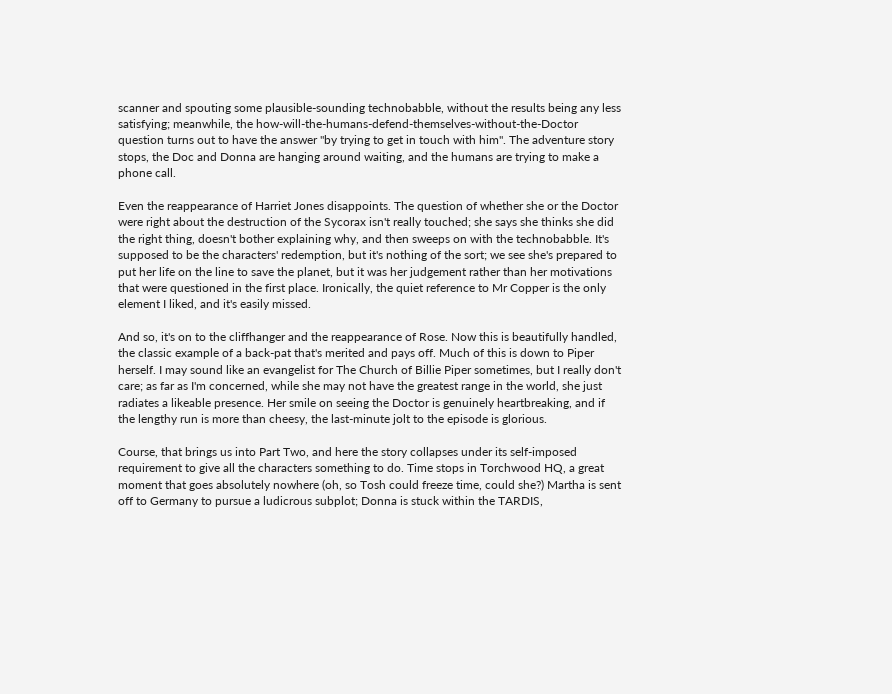scanner and spouting some plausible-sounding technobabble, without the results being any less satisfying; meanwhile, the how-will-the-humans-defend-themselves-without-the-Doctor question turns out to have the answer "by trying to get in touch with him". The adventure story stops, the Doc and Donna are hanging around waiting, and the humans are trying to make a phone call.

Even the reappearance of Harriet Jones disappoints. The question of whether she or the Doctor were right about the destruction of the Sycorax isn't really touched; she says she thinks she did the right thing, doesn't bother explaining why, and then sweeps on with the technobabble. It's supposed to be the characters' redemption, but it's nothing of the sort; we see she's prepared to put her life on the line to save the planet, but it was her judgement rather than her motivations that were questioned in the first place. Ironically, the quiet reference to Mr Copper is the only element I liked, and it's easily missed.

And so, it's on to the cliffhanger and the reappearance of Rose. Now this is beautifully handled, the classic example of a back-pat that's merited and pays off. Much of this is down to Piper herself. I may sound like an evangelist for The Church of Billie Piper sometimes, but I really don't care; as far as I'm concerned, while she may not have the greatest range in the world, she just radiates a likeable presence. Her smile on seeing the Doctor is genuinely heartbreaking, and if the lengthy run is more than cheesy, the last-minute jolt to the episode is glorious.

Course, that brings us into Part Two, and here the story collapses under its self-imposed requirement to give all the characters something to do. Time stops in Torchwood HQ, a great moment that goes absolutely nowhere (oh, so Tosh could freeze time, could she?) Martha is sent off to Germany to pursue a ludicrous subplot; Donna is stuck within the TARDIS,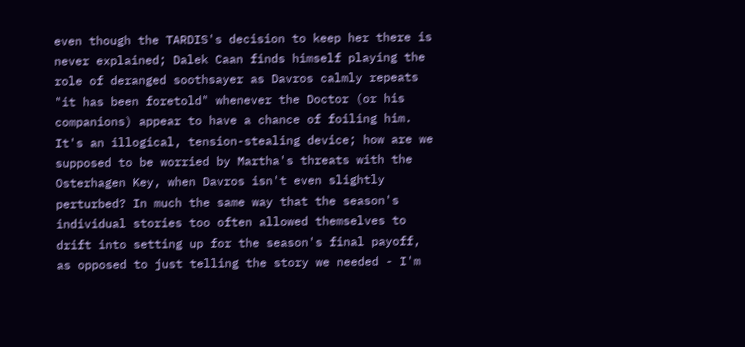even though the TARDIS's decision to keep her there is never explained; Dalek Caan finds himself playing the role of deranged soothsayer as Davros calmly repeats "it has been foretold" whenever the Doctor (or his companions) appear to have a chance of foiling him. It's an illogical, tension-stealing device; how are we supposed to be worried by Martha's threats with the Osterhagen Key, when Davros isn't even slightly perturbed? In much the same way that the season's individual stories too often allowed themselves to drift into setting up for the season's final payoff, as opposed to just telling the story we needed - I'm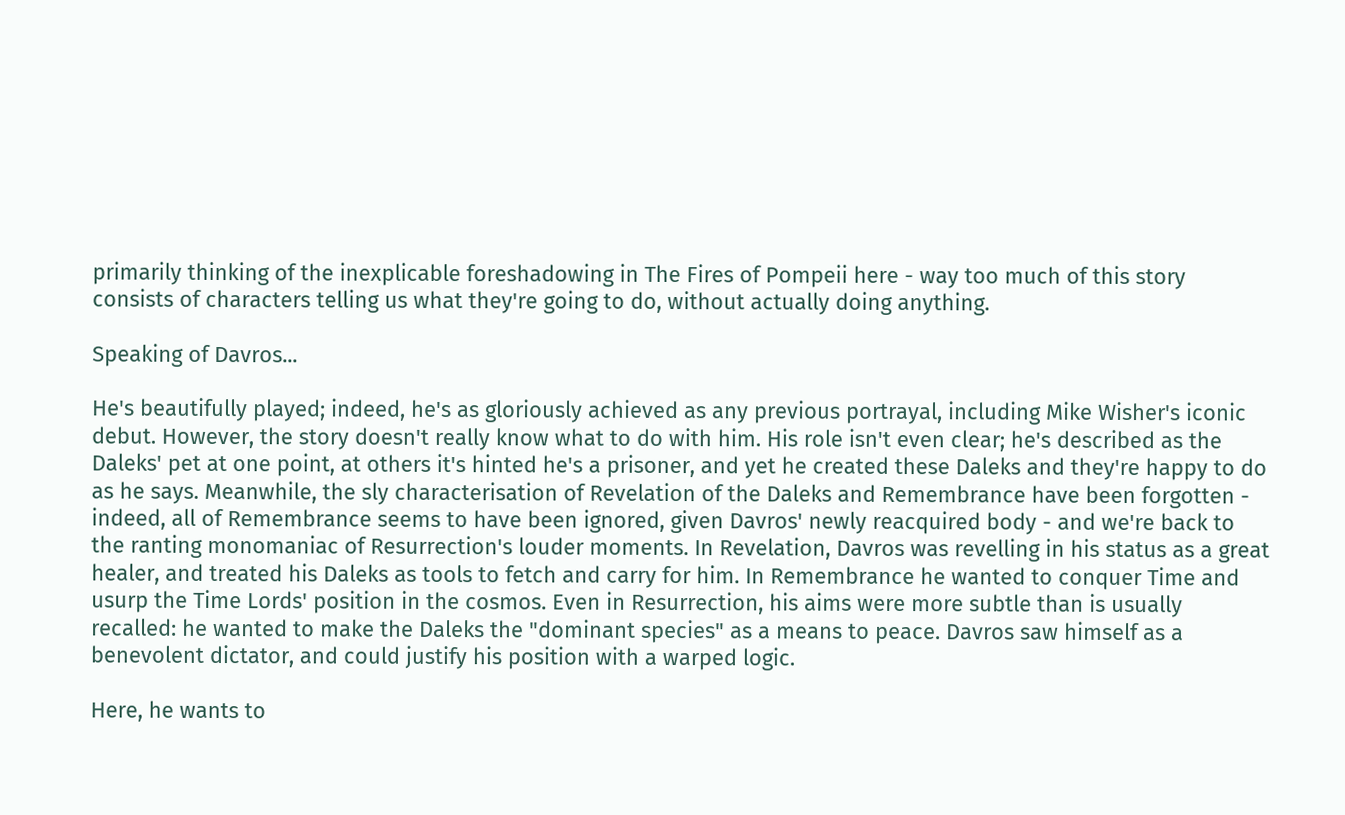primarily thinking of the inexplicable foreshadowing in The Fires of Pompeii here - way too much of this story consists of characters telling us what they're going to do, without actually doing anything.

Speaking of Davros...

He's beautifully played; indeed, he's as gloriously achieved as any previous portrayal, including Mike Wisher's iconic debut. However, the story doesn't really know what to do with him. His role isn't even clear; he's described as the Daleks' pet at one point, at others it's hinted he's a prisoner, and yet he created these Daleks and they're happy to do as he says. Meanwhile, the sly characterisation of Revelation of the Daleks and Remembrance have been forgotten - indeed, all of Remembrance seems to have been ignored, given Davros' newly reacquired body - and we're back to the ranting monomaniac of Resurrection's louder moments. In Revelation, Davros was revelling in his status as a great healer, and treated his Daleks as tools to fetch and carry for him. In Remembrance he wanted to conquer Time and usurp the Time Lords' position in the cosmos. Even in Resurrection, his aims were more subtle than is usually recalled: he wanted to make the Daleks the "dominant species" as a means to peace. Davros saw himself as a benevolent dictator, and could justify his position with a warped logic.

Here, he wants to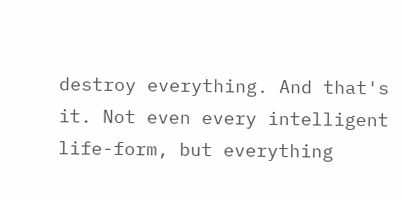destroy everything. And that's it. Not even every intelligent life-form, but everything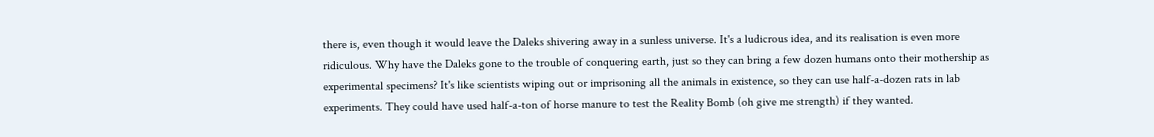there is, even though it would leave the Daleks shivering away in a sunless universe. It's a ludicrous idea, and its realisation is even more ridiculous. Why have the Daleks gone to the trouble of conquering earth, just so they can bring a few dozen humans onto their mothership as experimental specimens? It's like scientists wiping out or imprisoning all the animals in existence, so they can use half-a-dozen rats in lab experiments. They could have used half-a-ton of horse manure to test the Reality Bomb (oh give me strength) if they wanted.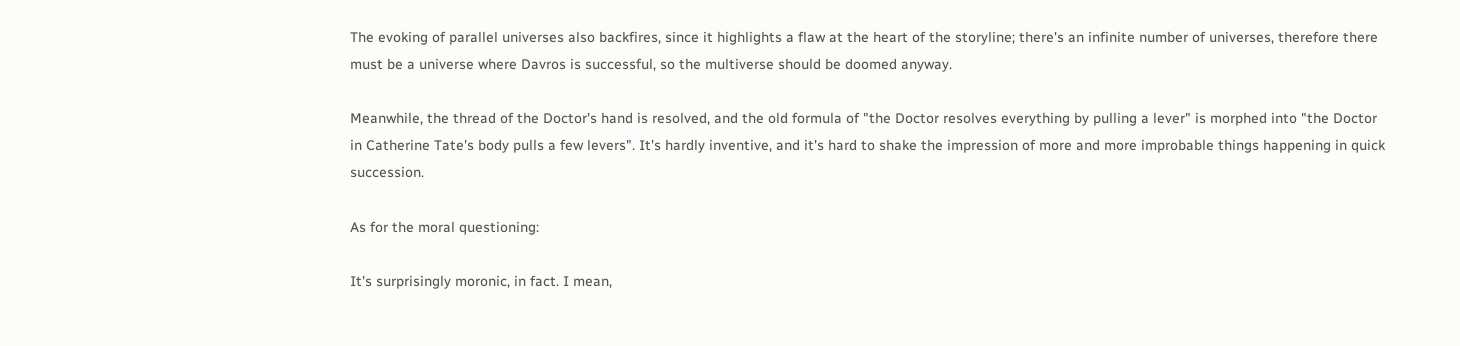The evoking of parallel universes also backfires, since it highlights a flaw at the heart of the storyline; there's an infinite number of universes, therefore there must be a universe where Davros is successful, so the multiverse should be doomed anyway.

Meanwhile, the thread of the Doctor's hand is resolved, and the old formula of "the Doctor resolves everything by pulling a lever" is morphed into "the Doctor in Catherine Tate's body pulls a few levers". It's hardly inventive, and it's hard to shake the impression of more and more improbable things happening in quick succession.

As for the moral questioning:

It's surprisingly moronic, in fact. I mean,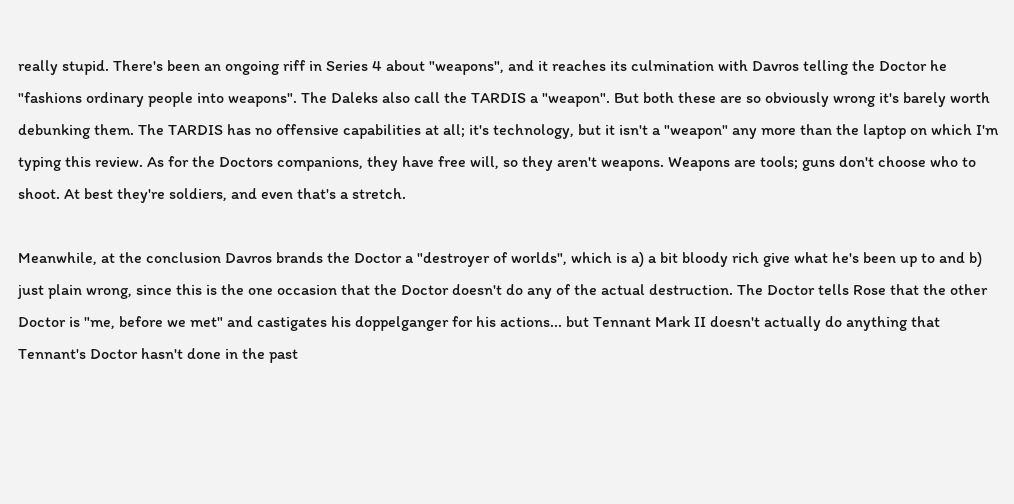really stupid. There's been an ongoing riff in Series 4 about "weapons", and it reaches its culmination with Davros telling the Doctor he "fashions ordinary people into weapons". The Daleks also call the TARDIS a "weapon". But both these are so obviously wrong it's barely worth debunking them. The TARDIS has no offensive capabilities at all; it's technology, but it isn't a "weapon" any more than the laptop on which I'm typing this review. As for the Doctors companions, they have free will, so they aren't weapons. Weapons are tools; guns don't choose who to shoot. At best they're soldiers, and even that's a stretch.

Meanwhile, at the conclusion Davros brands the Doctor a "destroyer of worlds", which is a) a bit bloody rich give what he's been up to and b) just plain wrong, since this is the one occasion that the Doctor doesn't do any of the actual destruction. The Doctor tells Rose that the other Doctor is "me, before we met" and castigates his doppelganger for his actions... but Tennant Mark II doesn't actually do anything that Tennant's Doctor hasn't done in the past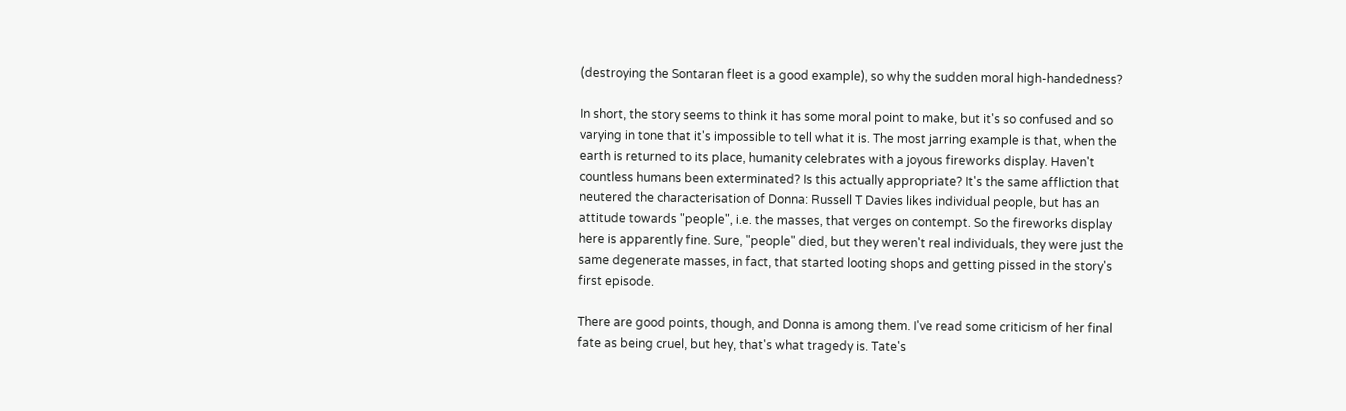(destroying the Sontaran fleet is a good example), so why the sudden moral high-handedness?

In short, the story seems to think it has some moral point to make, but it's so confused and so varying in tone that it's impossible to tell what it is. The most jarring example is that, when the earth is returned to its place, humanity celebrates with a joyous fireworks display. Haven't countless humans been exterminated? Is this actually appropriate? It's the same affliction that neutered the characterisation of Donna: Russell T Davies likes individual people, but has an attitude towards "people", i.e. the masses, that verges on contempt. So the fireworks display here is apparently fine. Sure, "people" died, but they weren't real individuals, they were just the same degenerate masses, in fact, that started looting shops and getting pissed in the story's first episode.

There are good points, though, and Donna is among them. I've read some criticism of her final fate as being cruel, but hey, that's what tragedy is. Tate's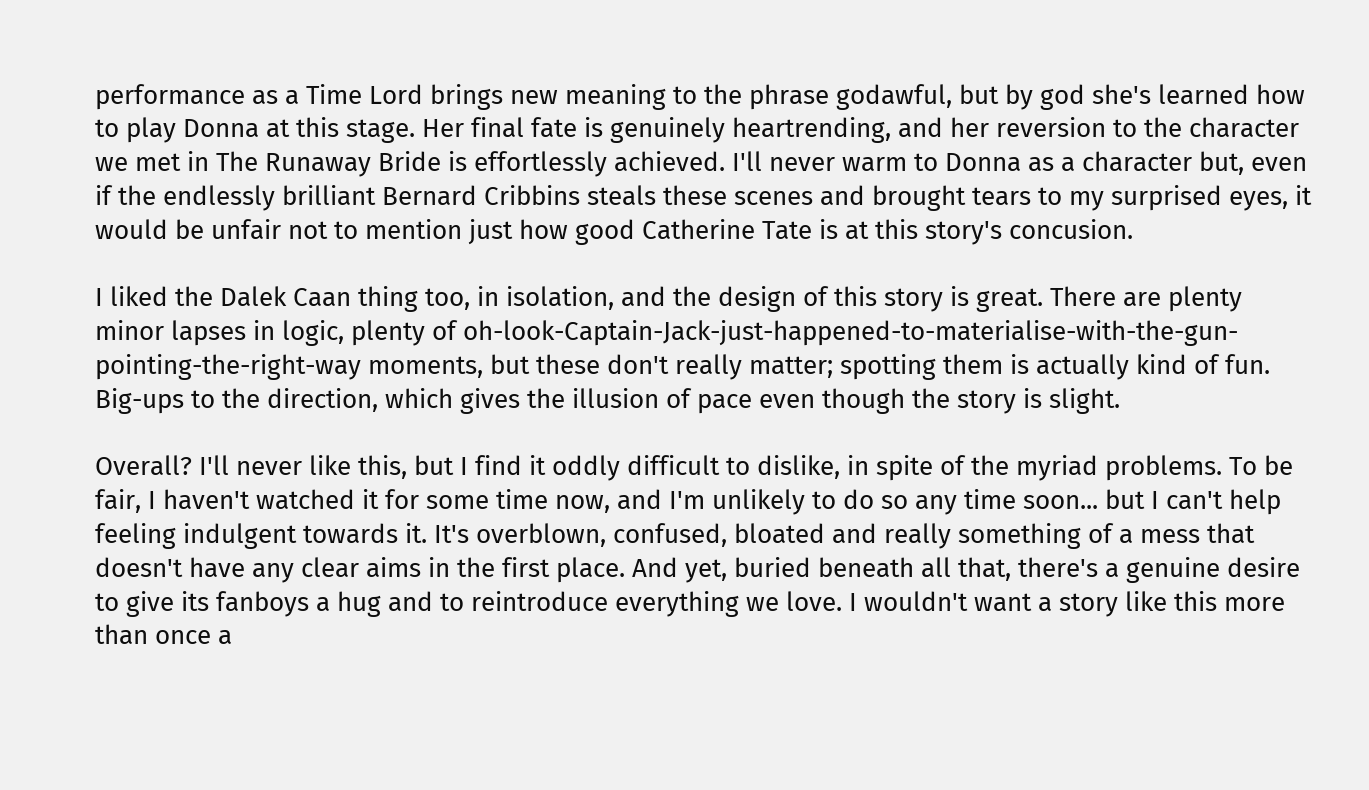performance as a Time Lord brings new meaning to the phrase godawful, but by god she's learned how to play Donna at this stage. Her final fate is genuinely heartrending, and her reversion to the character we met in The Runaway Bride is effortlessly achieved. I'll never warm to Donna as a character but, even if the endlessly brilliant Bernard Cribbins steals these scenes and brought tears to my surprised eyes, it would be unfair not to mention just how good Catherine Tate is at this story's concusion.

I liked the Dalek Caan thing too, in isolation, and the design of this story is great. There are plenty minor lapses in logic, plenty of oh-look-Captain-Jack-just-happened-to-materialise-with-the-gun-pointing-the-right-way moments, but these don't really matter; spotting them is actually kind of fun. Big-ups to the direction, which gives the illusion of pace even though the story is slight.

Overall? I'll never like this, but I find it oddly difficult to dislike, in spite of the myriad problems. To be fair, I haven't watched it for some time now, and I'm unlikely to do so any time soon... but I can't help feeling indulgent towards it. It's overblown, confused, bloated and really something of a mess that doesn't have any clear aims in the first place. And yet, buried beneath all that, there's a genuine desire to give its fanboys a hug and to reintroduce everything we love. I wouldn't want a story like this more than once a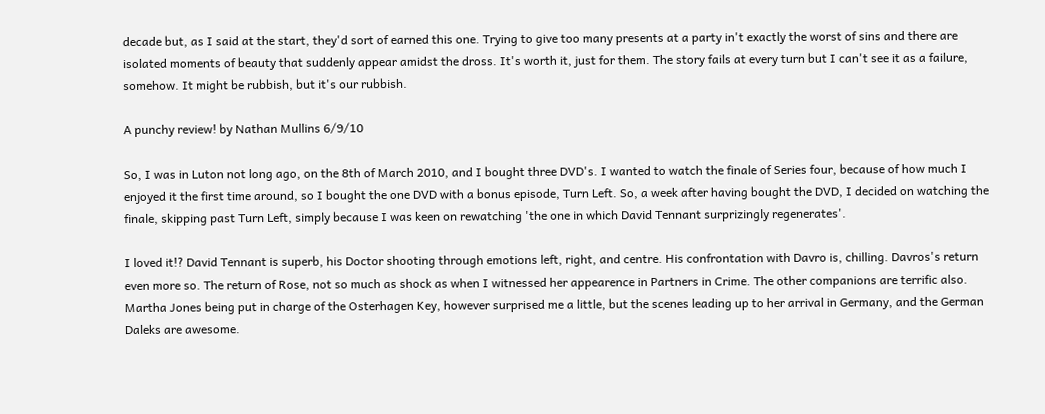decade but, as I said at the start, they'd sort of earned this one. Trying to give too many presents at a party in't exactly the worst of sins and there are isolated moments of beauty that suddenly appear amidst the dross. It's worth it, just for them. The story fails at every turn but I can't see it as a failure, somehow. It might be rubbish, but it's our rubbish.

A punchy review! by Nathan Mullins 6/9/10

So, I was in Luton not long ago, on the 8th of March 2010, and I bought three DVD's. I wanted to watch the finale of Series four, because of how much I enjoyed it the first time around, so I bought the one DVD with a bonus episode, Turn Left. So, a week after having bought the DVD, I decided on watching the finale, skipping past Turn Left, simply because I was keen on rewatching 'the one in which David Tennant surprizingly regenerates'.

I loved it!? David Tennant is superb, his Doctor shooting through emotions left, right, and centre. His confrontation with Davro is, chilling. Davros's return even more so. The return of Rose, not so much as shock as when I witnessed her appearence in Partners in Crime. The other companions are terrific also. Martha Jones being put in charge of the Osterhagen Key, however surprised me a little, but the scenes leading up to her arrival in Germany, and the German Daleks are awesome.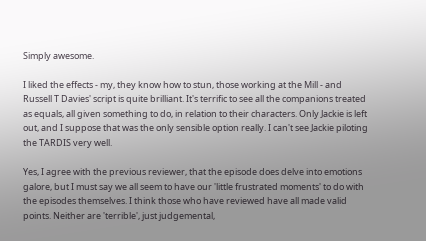Simply awesome.

I liked the effects - my, they know how to stun, those working at the Mill - and Russell T Davies' script is quite brilliant. It's terrific to see all the companions treated as equals, all given something to do, in relation to their characters. Only Jackie is left out, and I suppose that was the only sensible option really. I can't see Jackie piloting the TARDIS very well.

Yes, I agree with the previous reviewer, that the episode does delve into emotions galore, but I must say we all seem to have our 'little frustrated moments' to do with the episodes themselves. I think those who have reviewed have all made valid points. Neither are 'terrible', just judgemental,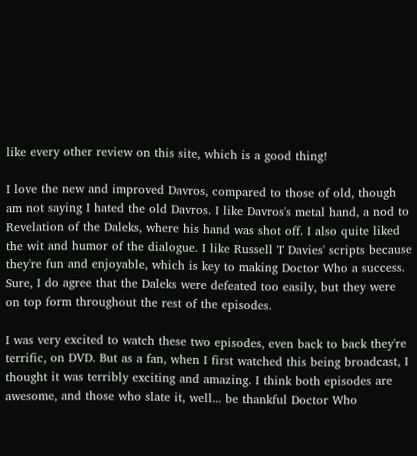like every other review on this site, which is a good thing!

I love the new and improved Davros, compared to those of old, though am not saying I hated the old Davros. I like Davros's metal hand, a nod to Revelation of the Daleks, where his hand was shot off. I also quite liked the wit and humor of the dialogue. I like Russell T Davies' scripts because they're fun and enjoyable, which is key to making Doctor Who a success. Sure, I do agree that the Daleks were defeated too easily, but they were on top form throughout the rest of the episodes.

I was very excited to watch these two episodes, even back to back they're terrific, on DVD. But as a fan, when I first watched this being broadcast, I thought it was terribly exciting and amazing. I think both episodes are awesome, and those who slate it, well... be thankful Doctor Who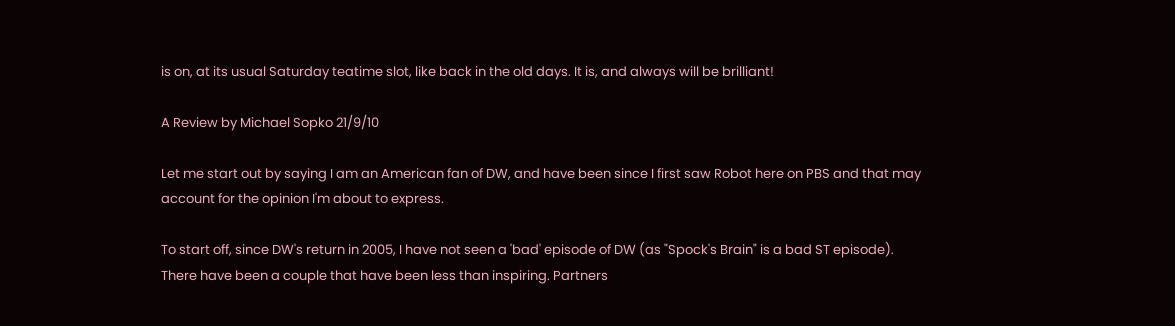is on, at its usual Saturday teatime slot, like back in the old days. It is, and always will be brilliant!

A Review by Michael Sopko 21/9/10

Let me start out by saying I am an American fan of DW, and have been since I first saw Robot here on PBS and that may account for the opinion I'm about to express.

To start off, since DW's return in 2005, I have not seen a 'bad' episode of DW (as "Spock's Brain" is a bad ST episode). There have been a couple that have been less than inspiring. Partners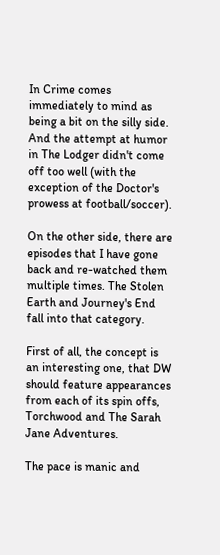In Crime comes immediately to mind as being a bit on the silly side. And the attempt at humor in The Lodger didn't come off too well (with the exception of the Doctor's prowess at football/soccer).

On the other side, there are episodes that I have gone back and re-watched them multiple times. The Stolen Earth and Journey's End fall into that category.

First of all, the concept is an interesting one, that DW should feature appearances from each of its spin offs, Torchwood and The Sarah Jane Adventures.

The pace is manic and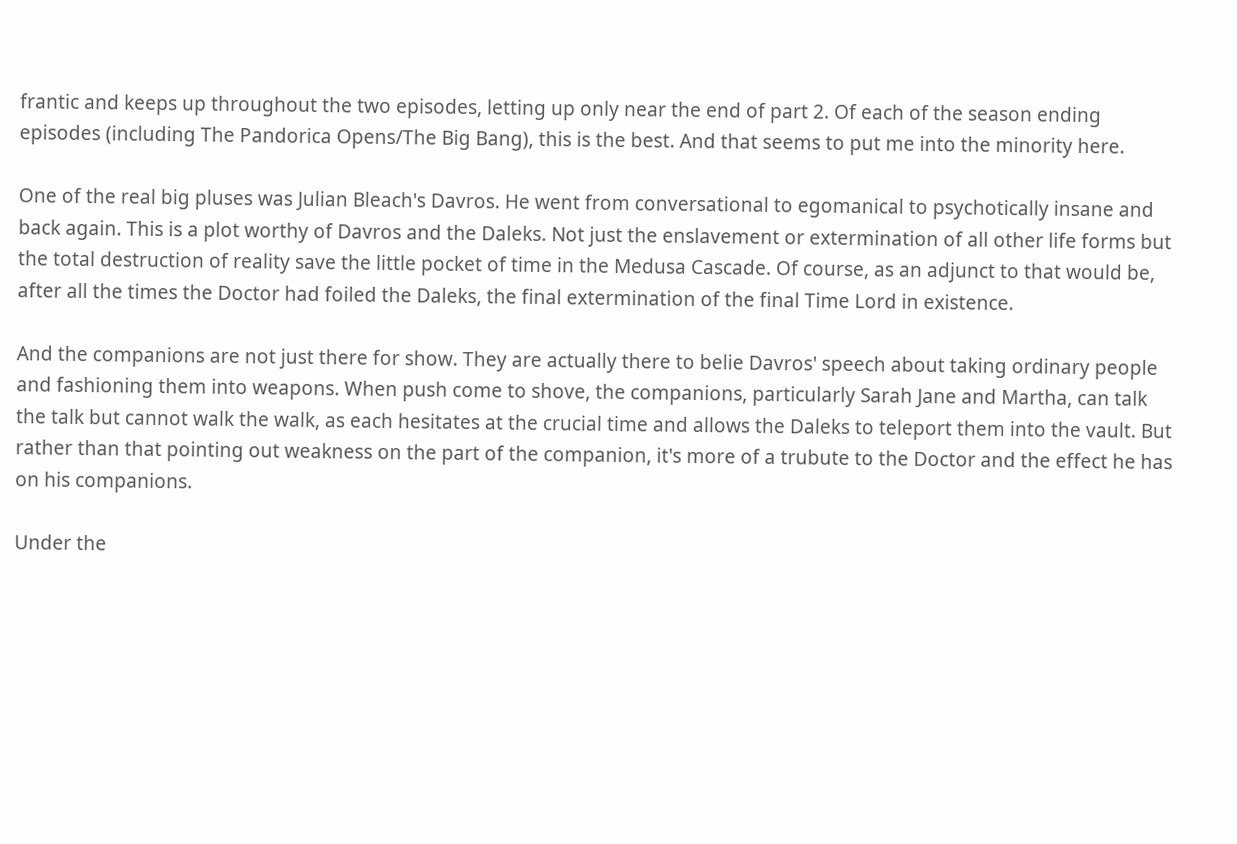frantic and keeps up throughout the two episodes, letting up only near the end of part 2. Of each of the season ending episodes (including The Pandorica Opens/The Big Bang), this is the best. And that seems to put me into the minority here.

One of the real big pluses was Julian Bleach's Davros. He went from conversational to egomanical to psychotically insane and back again. This is a plot worthy of Davros and the Daleks. Not just the enslavement or extermination of all other life forms but the total destruction of reality save the little pocket of time in the Medusa Cascade. Of course, as an adjunct to that would be, after all the times the Doctor had foiled the Daleks, the final extermination of the final Time Lord in existence.

And the companions are not just there for show. They are actually there to belie Davros' speech about taking ordinary people and fashioning them into weapons. When push come to shove, the companions, particularly Sarah Jane and Martha, can talk the talk but cannot walk the walk, as each hesitates at the crucial time and allows the Daleks to teleport them into the vault. But rather than that pointing out weakness on the part of the companion, it's more of a trubute to the Doctor and the effect he has on his companions.

Under the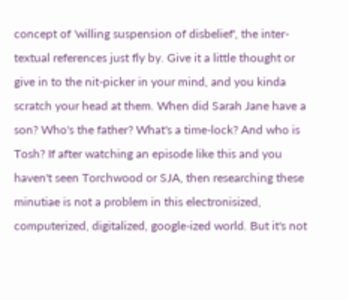concept of 'willing suspension of disbelief', the inter-textual references just fly by. Give it a little thought or give in to the nit-picker in your mind, and you kinda scratch your head at them. When did Sarah Jane have a son? Who's the father? What's a time-lock? And who is Tosh? If after watching an episode like this and you haven't seen Torchwood or SJA, then researching these minutiae is not a problem in this electronisized, computerized, digitalized, google-ized world. But it's not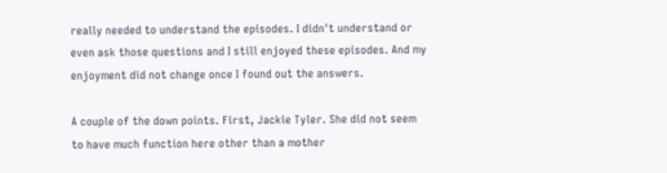really needed to understand the episodes. I didn't understand or even ask those questions and I still enjoyed these episodes. And my enjoyment did not change once I found out the answers.

A couple of the down points. First, Jackie Tyler. She did not seem to have much function here other than a mother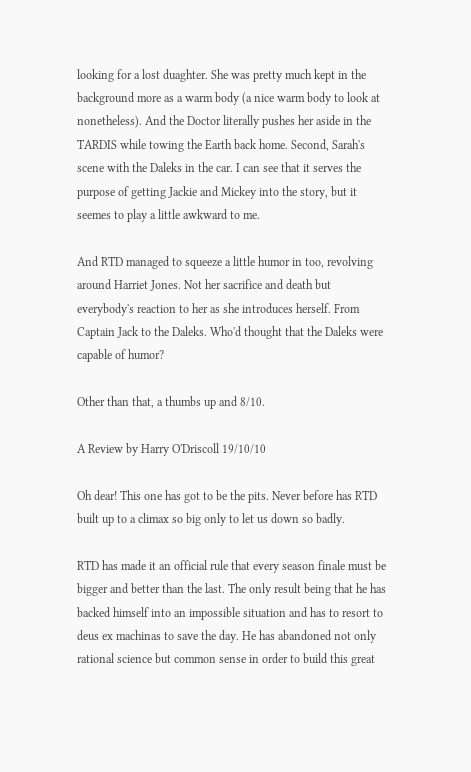looking for a lost duaghter. She was pretty much kept in the background more as a warm body (a nice warm body to look at nonetheless). And the Doctor literally pushes her aside in the TARDIS while towing the Earth back home. Second, Sarah's scene with the Daleks in the car. I can see that it serves the purpose of getting Jackie and Mickey into the story, but it seemes to play a little awkward to me.

And RTD managed to squeeze a little humor in too, revolving around Harriet Jones. Not her sacrifice and death but everybody's reaction to her as she introduces herself. From Captain Jack to the Daleks. Who'd thought that the Daleks were capable of humor?

Other than that, a thumbs up and 8/10.

A Review by Harry O'Driscoll 19/10/10

Oh dear! This one has got to be the pits. Never before has RTD built up to a climax so big only to let us down so badly.

RTD has made it an official rule that every season finale must be bigger and better than the last. The only result being that he has backed himself into an impossible situation and has to resort to deus ex machinas to save the day. He has abandoned not only rational science but common sense in order to build this great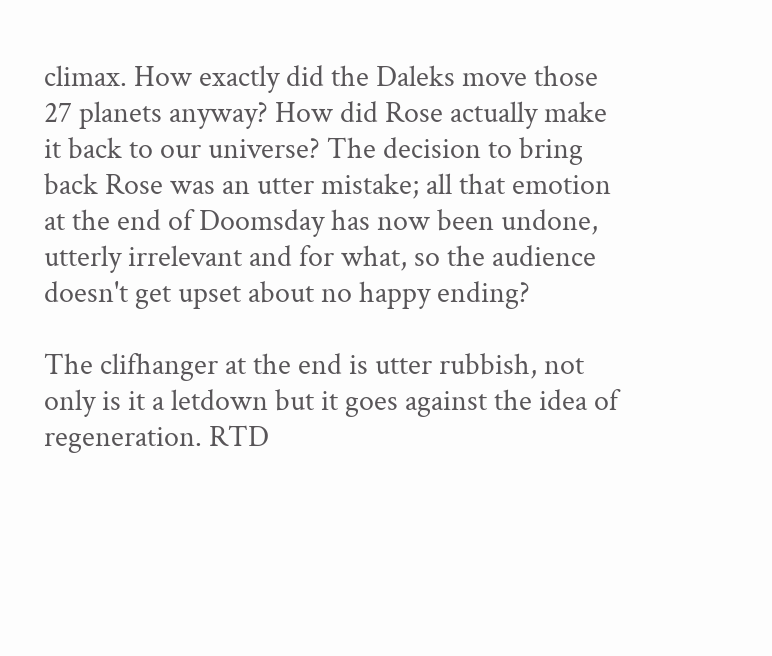climax. How exactly did the Daleks move those 27 planets anyway? How did Rose actually make it back to our universe? The decision to bring back Rose was an utter mistake; all that emotion at the end of Doomsday has now been undone, utterly irrelevant and for what, so the audience doesn't get upset about no happy ending?

The clifhanger at the end is utter rubbish, not only is it a letdown but it goes against the idea of regeneration. RTD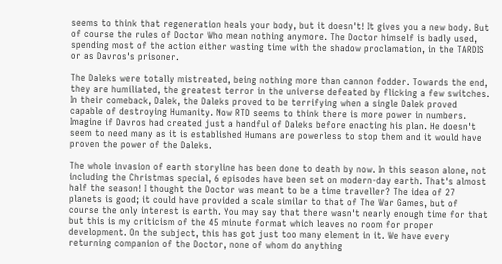seems to think that regeneration heals your body, but it doesn't! It gives you a new body. But of course the rules of Doctor Who mean nothing anymore. The Doctor himself is badly used, spending most of the action either wasting time with the shadow proclamation, in the TARDIS or as Davros's prisoner.

The Daleks were totally mistreated, being nothing more than cannon fodder. Towards the end, they are humiliated, the greatest terror in the universe defeated by flicking a few switches. In their comeback, Dalek, the Daleks proved to be terrifying when a single Dalek proved capable of destroying Humanity. Now RTD seems to think there is more power in numbers. Imagine if Davros had created just a handful of Daleks before enacting his plan. He doesn't seem to need many as it is established Humans are powerless to stop them and it would have proven the power of the Daleks.

The whole invasion of earth storyline has been done to death by now. In this season alone, not including the Christmas special, 6 episodes have been set on modern-day earth. That's almost half the season! I thought the Doctor was meant to be a time traveller? The idea of 27 planets is good; it could have provided a scale similar to that of The War Games, but of course the only interest is earth. You may say that there wasn't nearly enough time for that but this is my criticism of the 45 minute format which leaves no room for proper development. On the subject, this has got just too many element in it. We have every returning companion of the Doctor, none of whom do anything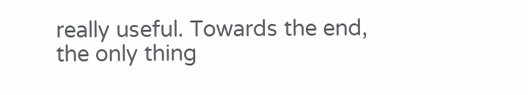really useful. Towards the end, the only thing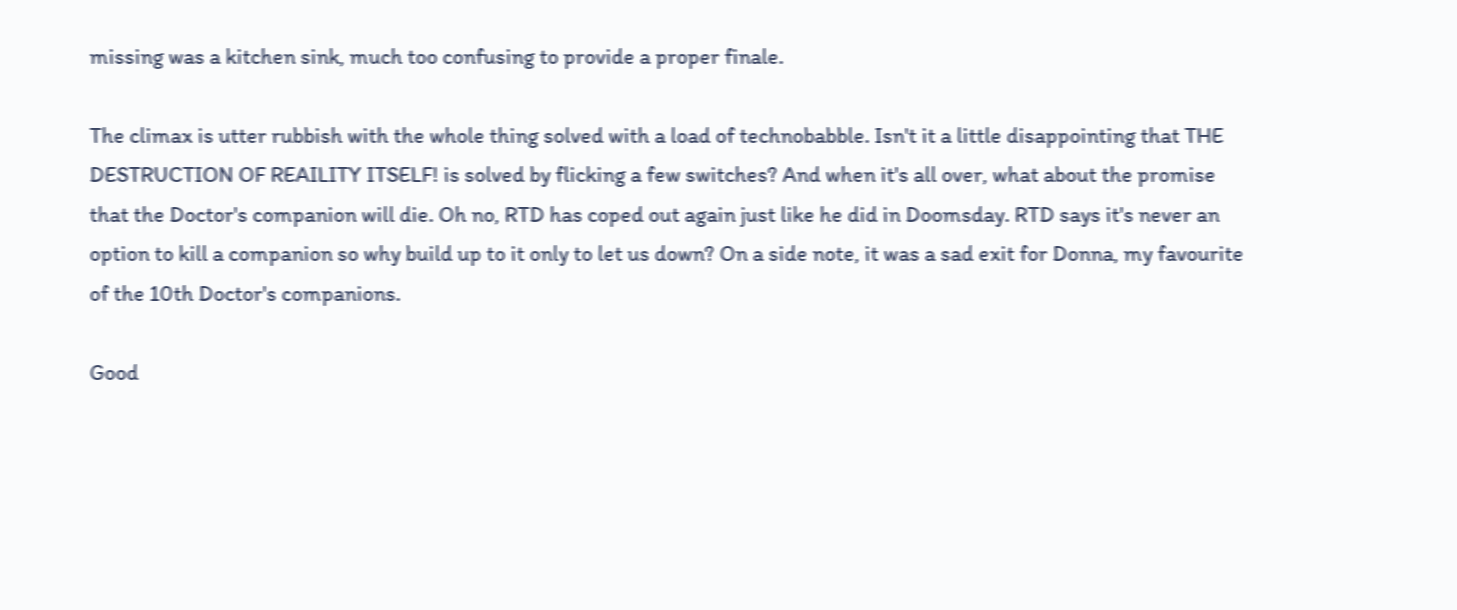missing was a kitchen sink, much too confusing to provide a proper finale.

The climax is utter rubbish with the whole thing solved with a load of technobabble. Isn't it a little disappointing that THE DESTRUCTION OF REAILITY ITSELF! is solved by flicking a few switches? And when it's all over, what about the promise that the Doctor's companion will die. Oh no, RTD has coped out again just like he did in Doomsday. RTD says it's never an option to kill a companion so why build up to it only to let us down? On a side note, it was a sad exit for Donna, my favourite of the 10th Doctor's companions.

Good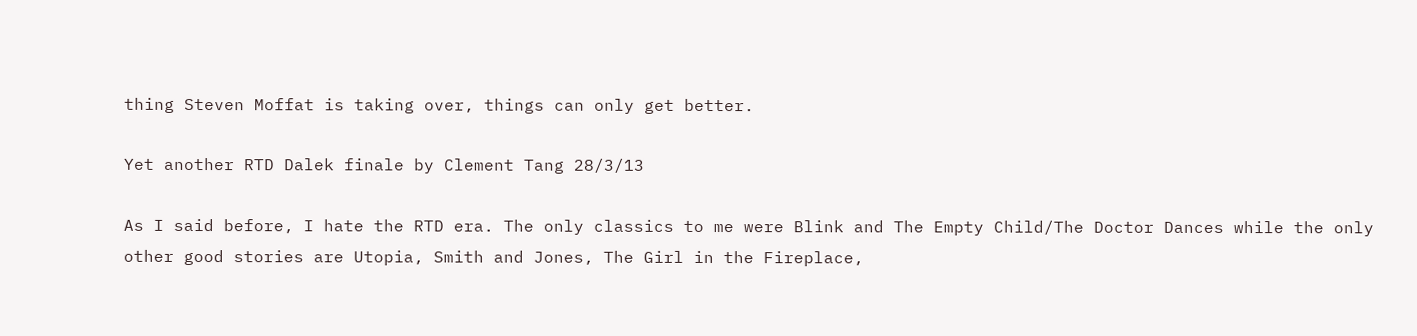thing Steven Moffat is taking over, things can only get better.

Yet another RTD Dalek finale by Clement Tang 28/3/13

As I said before, I hate the RTD era. The only classics to me were Blink and The Empty Child/The Doctor Dances while the only other good stories are Utopia, Smith and Jones, The Girl in the Fireplace,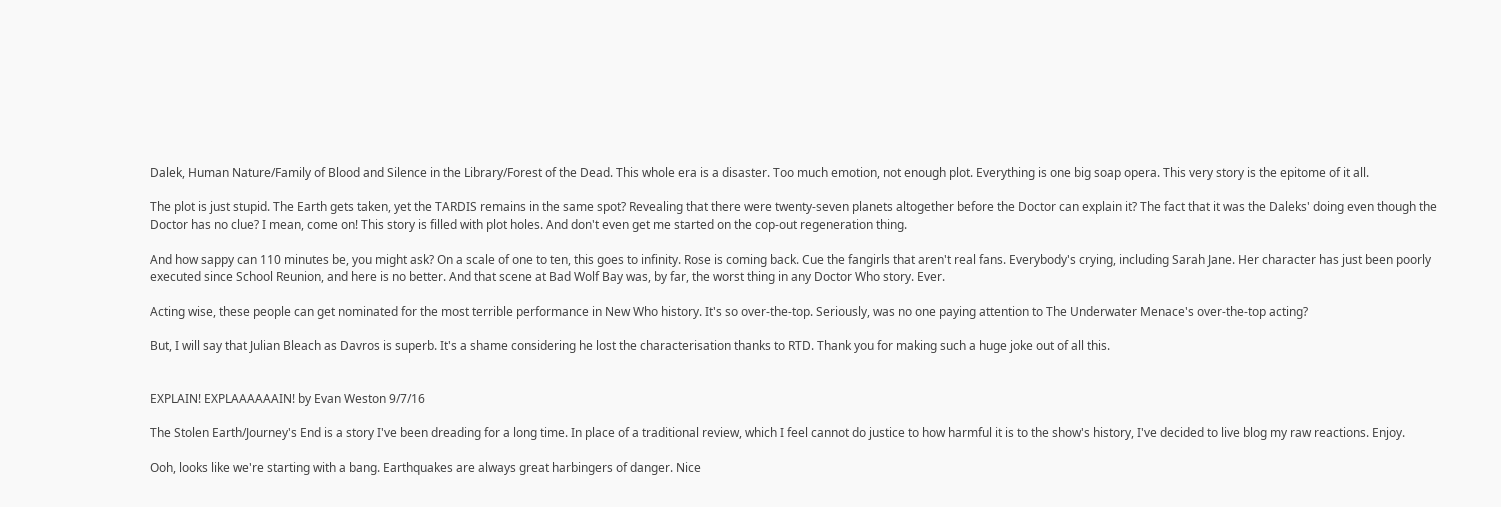Dalek, Human Nature/Family of Blood and Silence in the Library/Forest of the Dead. This whole era is a disaster. Too much emotion, not enough plot. Everything is one big soap opera. This very story is the epitome of it all.

The plot is just stupid. The Earth gets taken, yet the TARDIS remains in the same spot? Revealing that there were twenty-seven planets altogether before the Doctor can explain it? The fact that it was the Daleks' doing even though the Doctor has no clue? I mean, come on! This story is filled with plot holes. And don't even get me started on the cop-out regeneration thing.

And how sappy can 110 minutes be, you might ask? On a scale of one to ten, this goes to infinity. Rose is coming back. Cue the fangirls that aren't real fans. Everybody's crying, including Sarah Jane. Her character has just been poorly executed since School Reunion, and here is no better. And that scene at Bad Wolf Bay was, by far, the worst thing in any Doctor Who story. Ever.

Acting wise, these people can get nominated for the most terrible performance in New Who history. It's so over-the-top. Seriously, was no one paying attention to The Underwater Menace's over-the-top acting?

But, I will say that Julian Bleach as Davros is superb. It's a shame considering he lost the characterisation thanks to RTD. Thank you for making such a huge joke out of all this.


EXPLAIN! EXPLAAAAAAIN! by Evan Weston 9/7/16

The Stolen Earth/Journey's End is a story I've been dreading for a long time. In place of a traditional review, which I feel cannot do justice to how harmful it is to the show's history, I've decided to live blog my raw reactions. Enjoy.

Ooh, looks like we're starting with a bang. Earthquakes are always great harbingers of danger. Nice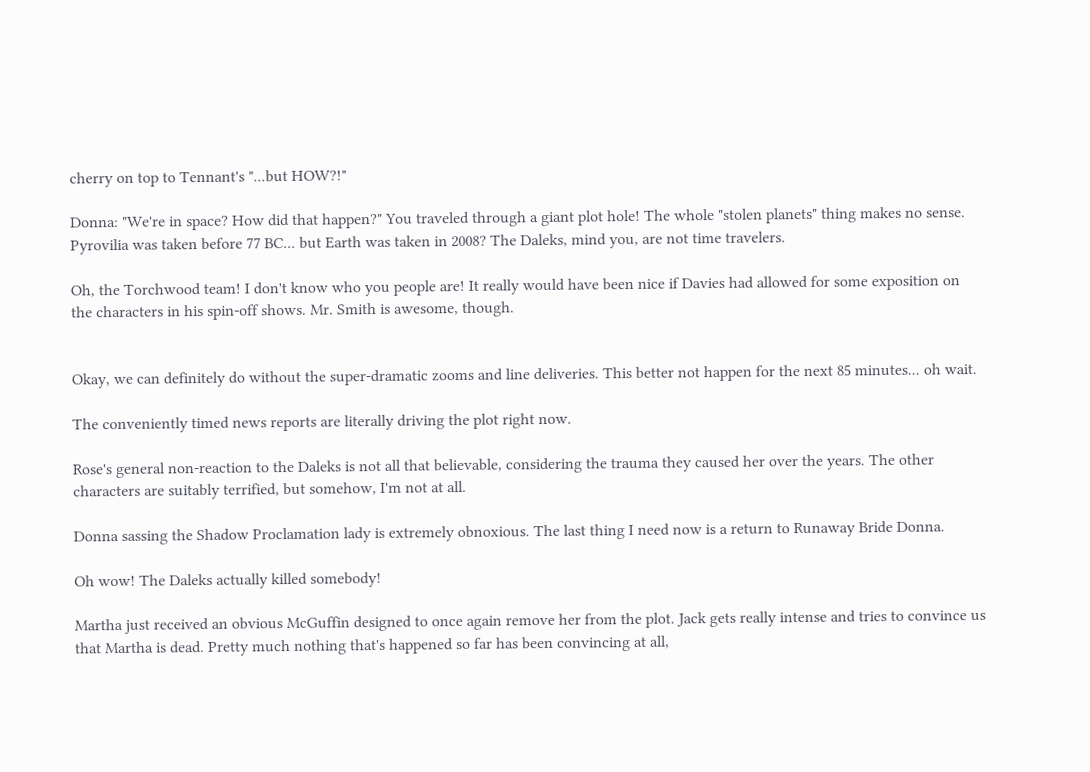cherry on top to Tennant's "...but HOW?!"

Donna: "We're in space? How did that happen?" You traveled through a giant plot hole! The whole "stolen planets" thing makes no sense. Pyrovilia was taken before 77 BC... but Earth was taken in 2008? The Daleks, mind you, are not time travelers.

Oh, the Torchwood team! I don't know who you people are! It really would have been nice if Davies had allowed for some exposition on the characters in his spin-off shows. Mr. Smith is awesome, though.


Okay, we can definitely do without the super-dramatic zooms and line deliveries. This better not happen for the next 85 minutes... oh wait.

The conveniently timed news reports are literally driving the plot right now.

Rose's general non-reaction to the Daleks is not all that believable, considering the trauma they caused her over the years. The other characters are suitably terrified, but somehow, I'm not at all.

Donna sassing the Shadow Proclamation lady is extremely obnoxious. The last thing I need now is a return to Runaway Bride Donna.

Oh wow! The Daleks actually killed somebody!

Martha just received an obvious McGuffin designed to once again remove her from the plot. Jack gets really intense and tries to convince us that Martha is dead. Pretty much nothing that's happened so far has been convincing at all,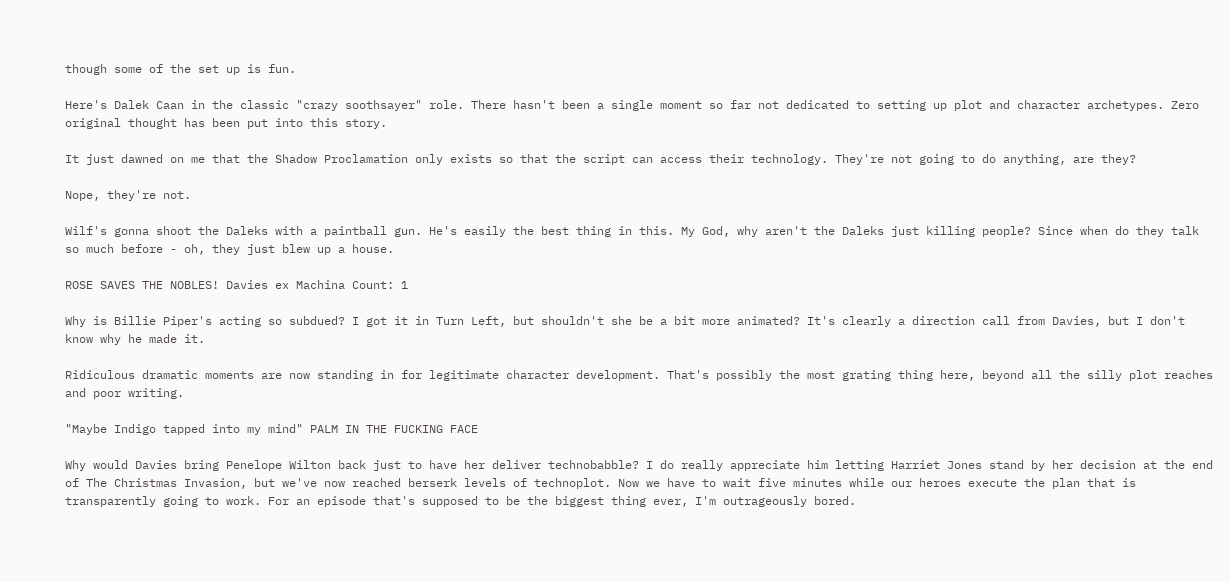though some of the set up is fun.

Here's Dalek Caan in the classic "crazy soothsayer" role. There hasn't been a single moment so far not dedicated to setting up plot and character archetypes. Zero original thought has been put into this story.

It just dawned on me that the Shadow Proclamation only exists so that the script can access their technology. They're not going to do anything, are they?

Nope, they're not.

Wilf's gonna shoot the Daleks with a paintball gun. He's easily the best thing in this. My God, why aren't the Daleks just killing people? Since when do they talk so much before - oh, they just blew up a house.

ROSE SAVES THE NOBLES! Davies ex Machina Count: 1

Why is Billie Piper's acting so subdued? I got it in Turn Left, but shouldn't she be a bit more animated? It's clearly a direction call from Davies, but I don't know why he made it.

Ridiculous dramatic moments are now standing in for legitimate character development. That's possibly the most grating thing here, beyond all the silly plot reaches and poor writing.

"Maybe Indigo tapped into my mind" PALM IN THE FUCKING FACE

Why would Davies bring Penelope Wilton back just to have her deliver technobabble? I do really appreciate him letting Harriet Jones stand by her decision at the end of The Christmas Invasion, but we've now reached berserk levels of technoplot. Now we have to wait five minutes while our heroes execute the plan that is transparently going to work. For an episode that's supposed to be the biggest thing ever, I'm outrageously bored.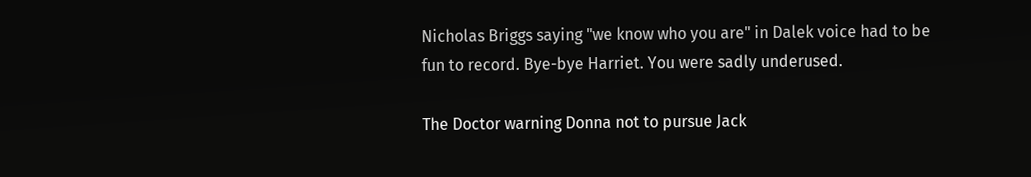Nicholas Briggs saying "we know who you are" in Dalek voice had to be fun to record. Bye-bye Harriet. You were sadly underused.

The Doctor warning Donna not to pursue Jack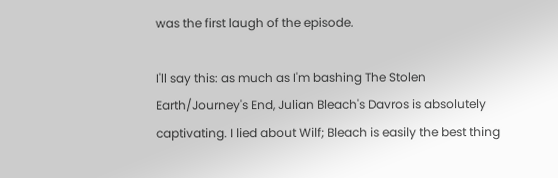was the first laugh of the episode.

I'll say this: as much as I'm bashing The Stolen Earth/Journey's End, Julian Bleach's Davros is absolutely captivating. I lied about Wilf; Bleach is easily the best thing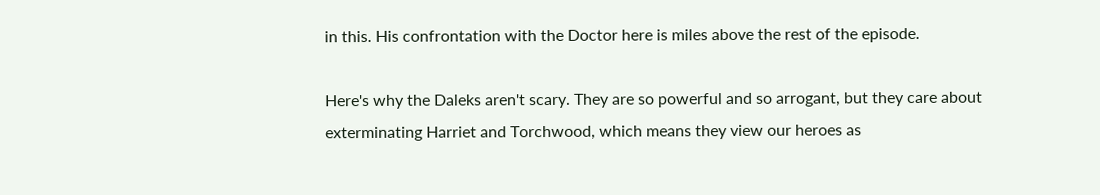in this. His confrontation with the Doctor here is miles above the rest of the episode.

Here's why the Daleks aren't scary. They are so powerful and so arrogant, but they care about exterminating Harriet and Torchwood, which means they view our heroes as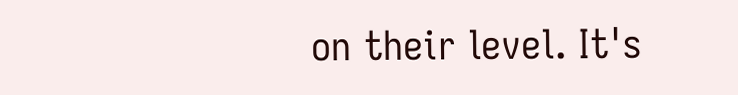on their level. It's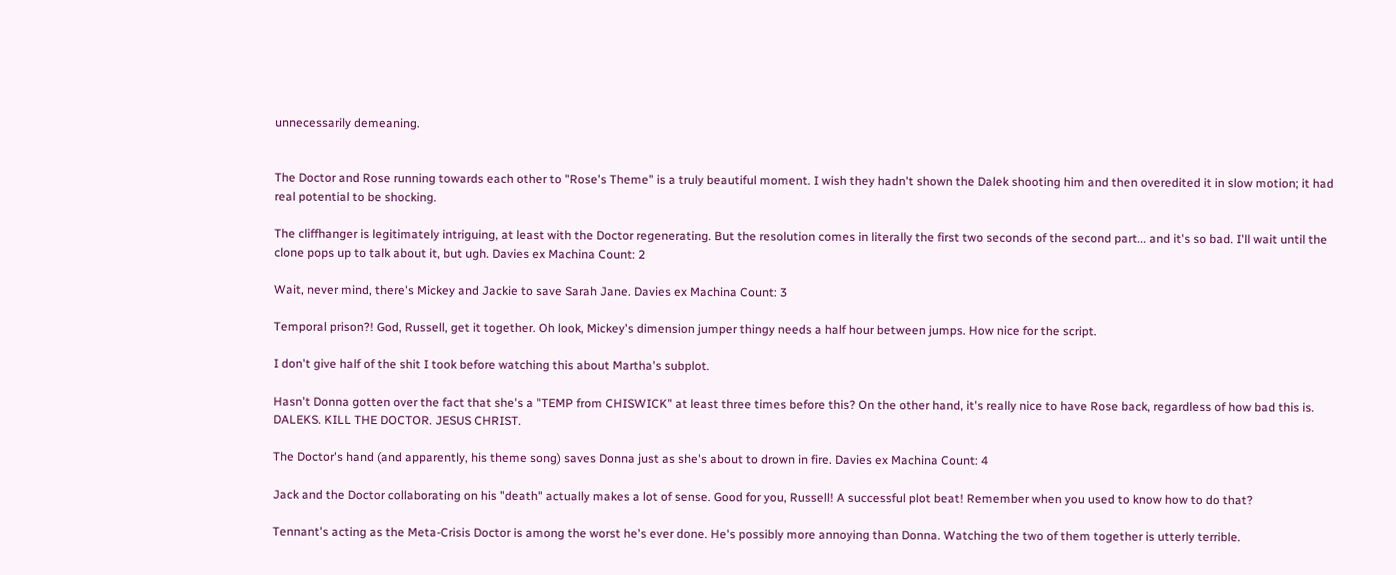unnecessarily demeaning.


The Doctor and Rose running towards each other to "Rose's Theme" is a truly beautiful moment. I wish they hadn't shown the Dalek shooting him and then overedited it in slow motion; it had real potential to be shocking.

The cliffhanger is legitimately intriguing, at least with the Doctor regenerating. But the resolution comes in literally the first two seconds of the second part... and it's so bad. I'll wait until the clone pops up to talk about it, but ugh. Davies ex Machina Count: 2

Wait, never mind, there's Mickey and Jackie to save Sarah Jane. Davies ex Machina Count: 3

Temporal prison?! God, Russell, get it together. Oh look, Mickey's dimension jumper thingy needs a half hour between jumps. How nice for the script.

I don't give half of the shit I took before watching this about Martha's subplot.

Hasn't Donna gotten over the fact that she's a "TEMP from CHISWICK" at least three times before this? On the other hand, it's really nice to have Rose back, regardless of how bad this is. DALEKS. KILL THE DOCTOR. JESUS CHRIST.

The Doctor's hand (and apparently, his theme song) saves Donna just as she's about to drown in fire. Davies ex Machina Count: 4

Jack and the Doctor collaborating on his "death" actually makes a lot of sense. Good for you, Russell! A successful plot beat! Remember when you used to know how to do that?

Tennant's acting as the Meta-Crisis Doctor is among the worst he's ever done. He's possibly more annoying than Donna. Watching the two of them together is utterly terrible.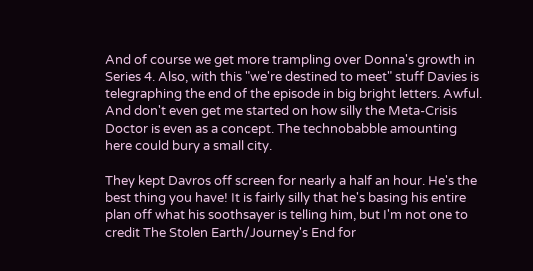And of course we get more trampling over Donna's growth in Series 4. Also, with this "we're destined to meet" stuff Davies is telegraphing the end of the episode in big bright letters. Awful. And don't even get me started on how silly the Meta-Crisis Doctor is even as a concept. The technobabble amounting here could bury a small city.

They kept Davros off screen for nearly a half an hour. He's the best thing you have! It is fairly silly that he's basing his entire plan off what his soothsayer is telling him, but I'm not one to credit The Stolen Earth/Journey's End for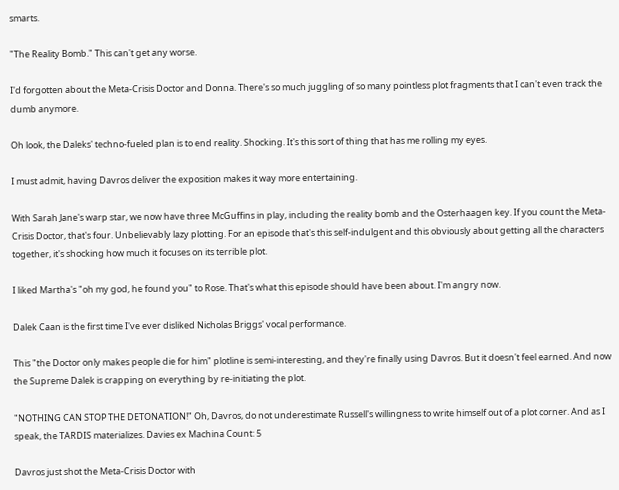smarts.

"The Reality Bomb." This can't get any worse.

I'd forgotten about the Meta-Crisis Doctor and Donna. There's so much juggling of so many pointless plot fragments that I can't even track the dumb anymore.

Oh look, the Daleks' techno-fueled plan is to end reality. Shocking. It's this sort of thing that has me rolling my eyes.

I must admit, having Davros deliver the exposition makes it way more entertaining.

With Sarah Jane's warp star, we now have three McGuffins in play, including the reality bomb and the Osterhaagen key. If you count the Meta-Crisis Doctor, that's four. Unbelievably lazy plotting. For an episode that's this self-indulgent and this obviously about getting all the characters together, it's shocking how much it focuses on its terrible plot.

I liked Martha's "oh my god, he found you" to Rose. That's what this episode should have been about. I'm angry now.

Dalek Caan is the first time I've ever disliked Nicholas Briggs' vocal performance.

This "the Doctor only makes people die for him" plotline is semi-interesting, and they're finally using Davros. But it doesn't feel earned. And now the Supreme Dalek is crapping on everything by re-initiating the plot.

"NOTHING CAN STOP THE DETONATION!" Oh, Davros, do not underestimate Russell's willingness to write himself out of a plot corner. And as I speak, the TARDIS materializes. Davies ex Machina Count: 5

Davros just shot the Meta-Crisis Doctor with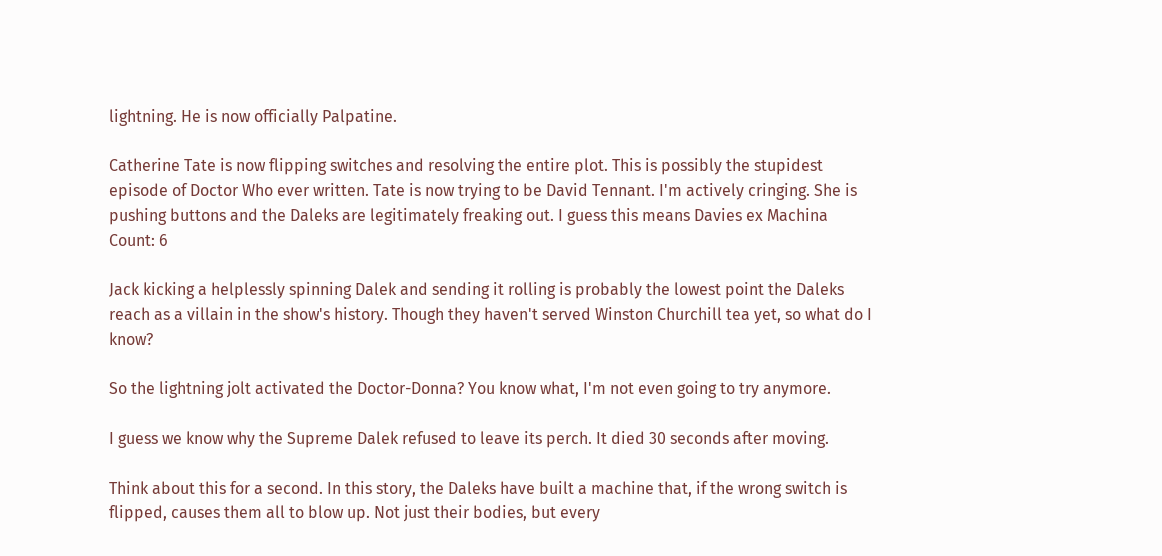lightning. He is now officially Palpatine.

Catherine Tate is now flipping switches and resolving the entire plot. This is possibly the stupidest episode of Doctor Who ever written. Tate is now trying to be David Tennant. I'm actively cringing. She is pushing buttons and the Daleks are legitimately freaking out. I guess this means Davies ex Machina Count: 6

Jack kicking a helplessly spinning Dalek and sending it rolling is probably the lowest point the Daleks reach as a villain in the show's history. Though they haven't served Winston Churchill tea yet, so what do I know?

So the lightning jolt activated the Doctor-Donna? You know what, I'm not even going to try anymore.

I guess we know why the Supreme Dalek refused to leave its perch. It died 30 seconds after moving.

Think about this for a second. In this story, the Daleks have built a machine that, if the wrong switch is flipped, causes them all to blow up. Not just their bodies, but every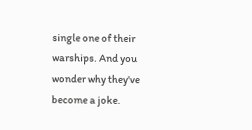single one of their warships. And you wonder why they've become a joke.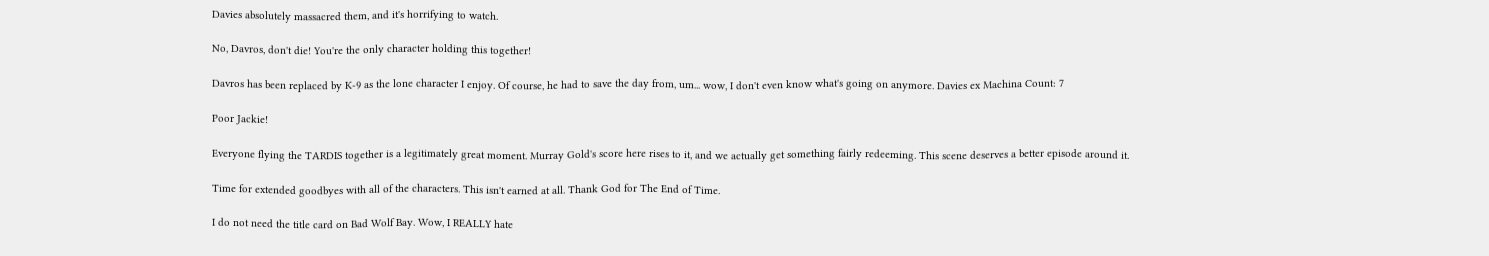Davies absolutely massacred them, and it's horrifying to watch.

No, Davros, don't die! You're the only character holding this together!

Davros has been replaced by K-9 as the lone character I enjoy. Of course, he had to save the day from, um... wow, I don't even know what's going on anymore. Davies ex Machina Count: 7

Poor Jackie!

Everyone flying the TARDIS together is a legitimately great moment. Murray Gold's score here rises to it, and we actually get something fairly redeeming. This scene deserves a better episode around it.

Time for extended goodbyes with all of the characters. This isn't earned at all. Thank God for The End of Time.

I do not need the title card on Bad Wolf Bay. Wow, I REALLY hate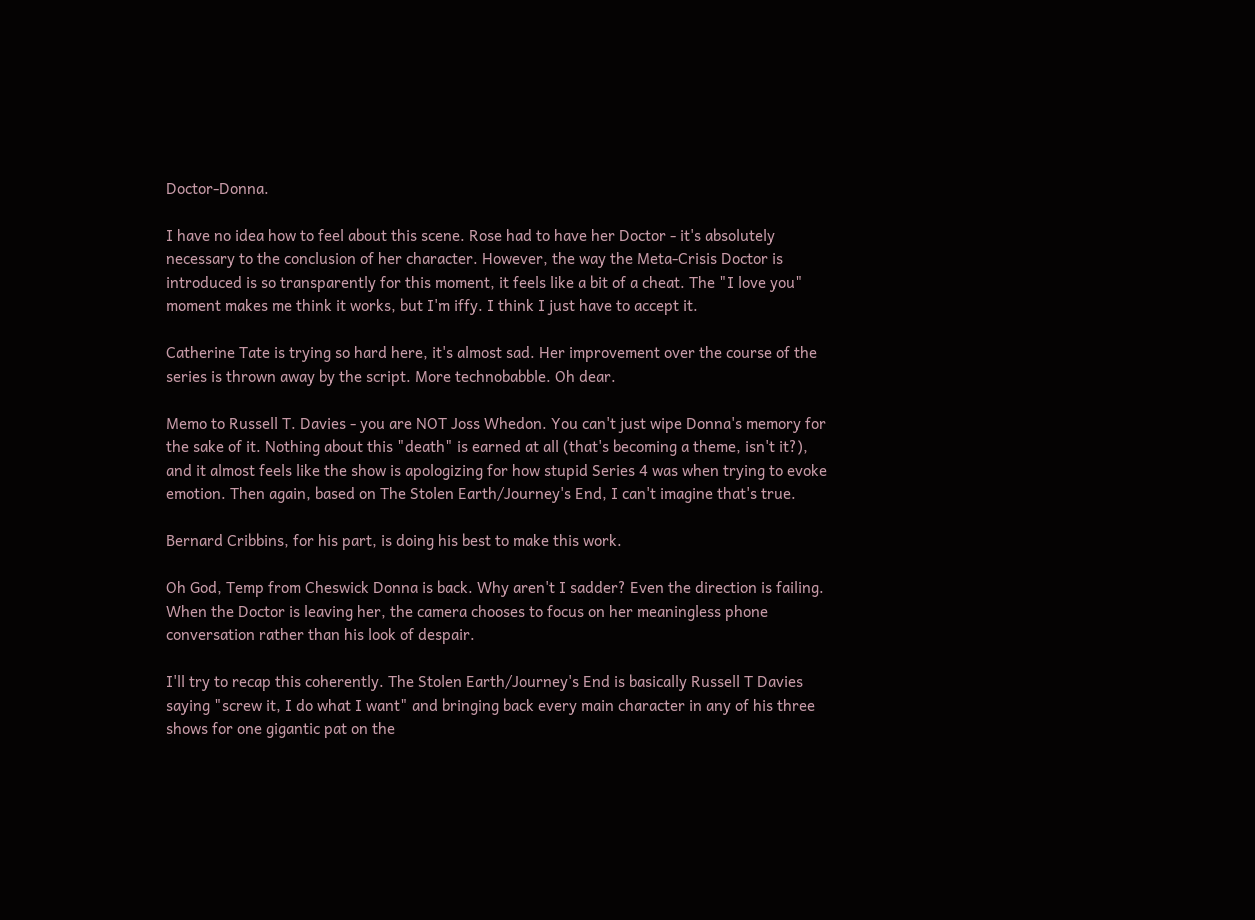Doctor-Donna.

I have no idea how to feel about this scene. Rose had to have her Doctor - it's absolutely necessary to the conclusion of her character. However, the way the Meta-Crisis Doctor is introduced is so transparently for this moment, it feels like a bit of a cheat. The "I love you" moment makes me think it works, but I'm iffy. I think I just have to accept it.

Catherine Tate is trying so hard here, it's almost sad. Her improvement over the course of the series is thrown away by the script. More technobabble. Oh dear.

Memo to Russell T. Davies - you are NOT Joss Whedon. You can't just wipe Donna's memory for the sake of it. Nothing about this "death" is earned at all (that's becoming a theme, isn't it?), and it almost feels like the show is apologizing for how stupid Series 4 was when trying to evoke emotion. Then again, based on The Stolen Earth/Journey's End, I can't imagine that's true.

Bernard Cribbins, for his part, is doing his best to make this work.

Oh God, Temp from Cheswick Donna is back. Why aren't I sadder? Even the direction is failing. When the Doctor is leaving her, the camera chooses to focus on her meaningless phone conversation rather than his look of despair.

I'll try to recap this coherently. The Stolen Earth/Journey's End is basically Russell T Davies saying "screw it, I do what I want" and bringing back every main character in any of his three shows for one gigantic pat on the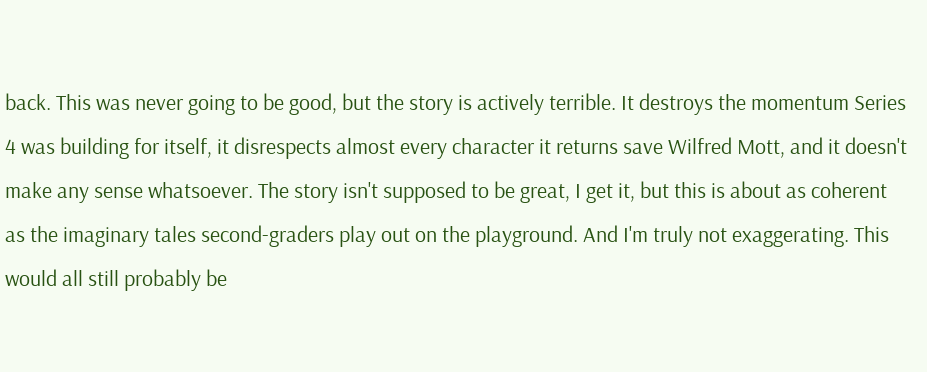back. This was never going to be good, but the story is actively terrible. It destroys the momentum Series 4 was building for itself, it disrespects almost every character it returns save Wilfred Mott, and it doesn't make any sense whatsoever. The story isn't supposed to be great, I get it, but this is about as coherent as the imaginary tales second-graders play out on the playground. And I'm truly not exaggerating. This would all still probably be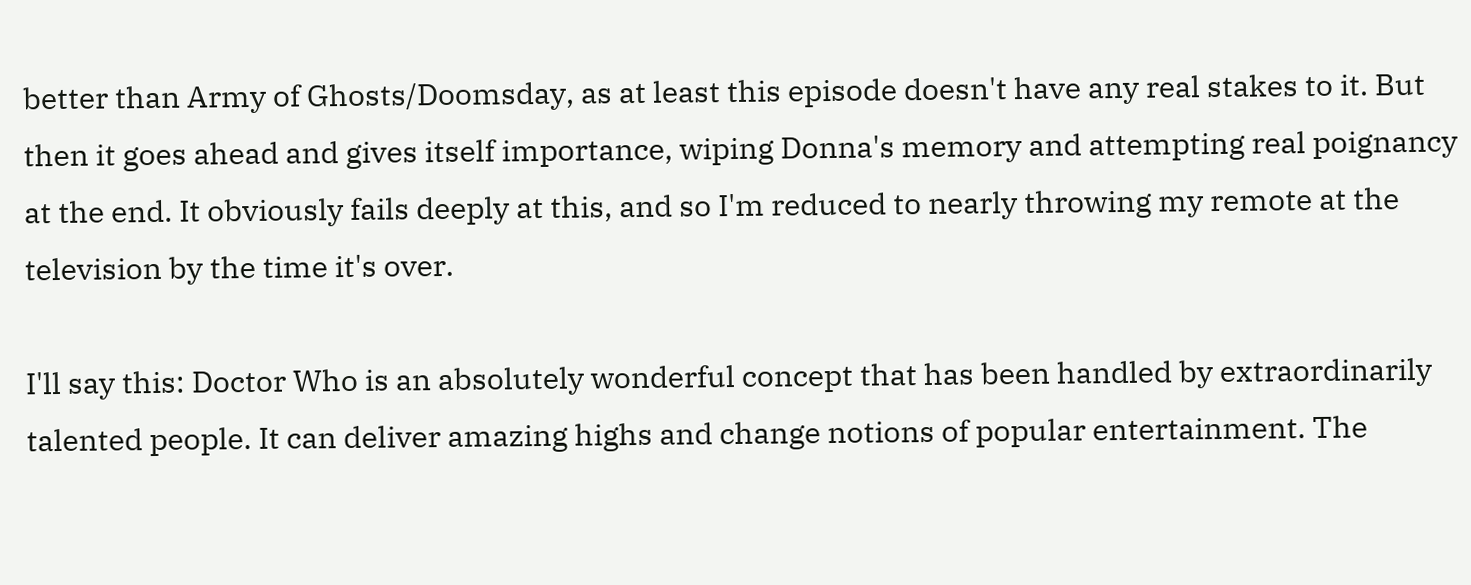better than Army of Ghosts/Doomsday, as at least this episode doesn't have any real stakes to it. But then it goes ahead and gives itself importance, wiping Donna's memory and attempting real poignancy at the end. It obviously fails deeply at this, and so I'm reduced to nearly throwing my remote at the television by the time it's over.

I'll say this: Doctor Who is an absolutely wonderful concept that has been handled by extraordinarily talented people. It can deliver amazing highs and change notions of popular entertainment. The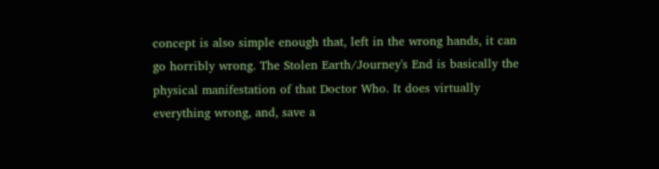concept is also simple enough that, left in the wrong hands, it can go horribly wrong. The Stolen Earth/Journey's End is basically the physical manifestation of that Doctor Who. It does virtually everything wrong, and, save a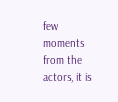few moments from the actors, it is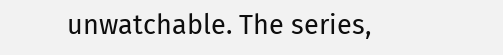unwatchable. The series,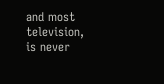and most television, is never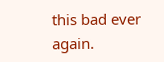this bad ever again.